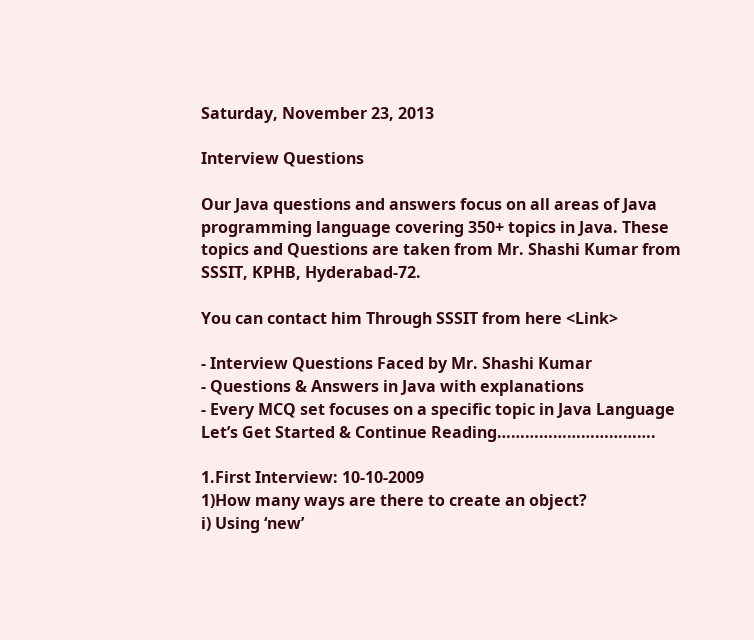Saturday, November 23, 2013

Interview Questions

Our Java questions and answers focus on all areas of Java programming language covering 350+ topics in Java. These topics and Questions are taken from Mr. Shashi Kumar from SSSIT, KPHB, Hyderabad-72.

You can contact him Through SSSIT from here <Link>

- Interview Questions Faced by Mr. Shashi Kumar
- Questions & Answers in Java with explanations
- Every MCQ set focuses on a specific topic in Java Language
Let’s Get Started & Continue Reading…………………………….

1.First Interview: 10-10-2009
1)How many ways are there to create an object?
i) Using ‘new’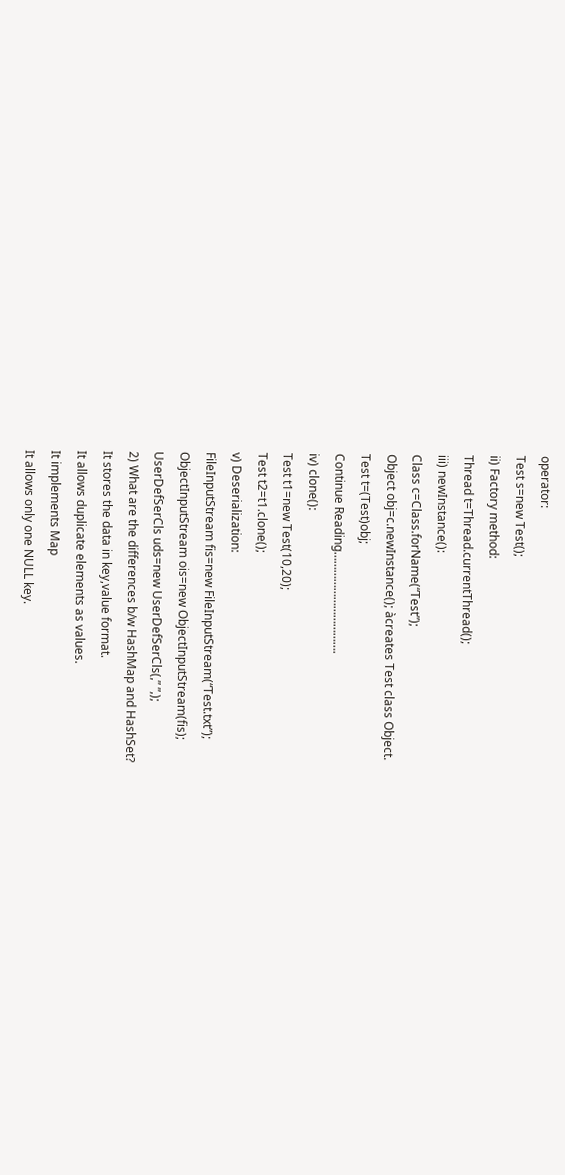operator:
Test s=new Test();
ii) Factory method:
Thread t=Thread.currentThread();
iii) newInstance():
Class c=Class.forName(“Test”);
Object obj=c.newInstance(); àcreates Test class Object.
Test t=(Test)obj;
Continue Reading…………………………….
iv) clone():
Test t1=new Test(10,20);
Test t2=t1.clone();
v) Deserialization:
FileInputStream fis=new FileInputStream(“Test.txt”);
ObjectInputStream ois=new ObjectInputStream(fis);
UserDefSerCls uds=new UserDefSerCls(,” ”,);
2) What are the differences b/w HashMap and HashSet?
It stores the data in key,value format.
It allows duplicate elements as values.
It implements Map
It allows only one NULL key.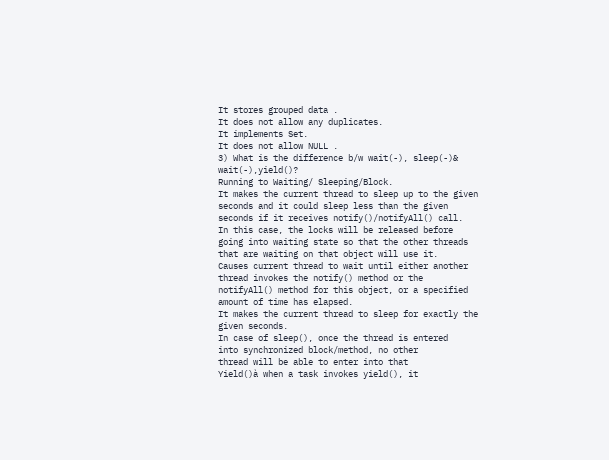It stores grouped data .
It does not allow any duplicates.
It implements Set.
It does not allow NULL .
3) What is the difference b/w wait(-), sleep(-)& wait(-),yield()?
Running to Waiting/ Sleeping/Block.
It makes the current thread to sleep up to the given seconds and it could sleep less than the given seconds if it receives notify()/notifyAll() call.
In this case, the locks will be released before going into waiting state so that the other threads that are waiting on that object will use it.
Causes current thread to wait until either another thread invokes the notify() method or the notifyAll() method for this object, or a specified amount of time has elapsed.
It makes the current thread to sleep for exactly the given seconds.
In case of sleep(), once the thread is entered
into synchronized block/method, no other
thread will be able to enter into that
Yield()à when a task invokes yield(), it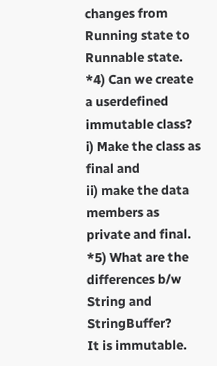changes from Running state to Runnable state.
*4) Can we create a userdefined immutable class?
i) Make the class as final and
ii) make the data members as private and final.
*5) What are the differences b/w String and StringBuffer?
It is immutable.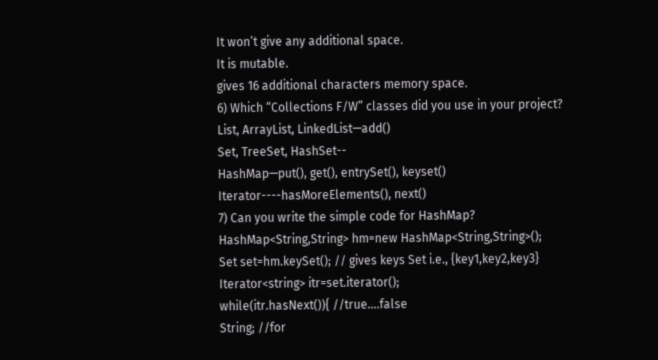It won’t give any additional space.
It is mutable.
gives 16 additional characters memory space.
6) Which “Collections F/W” classes did you use in your project?
List, ArrayList, LinkedList—add()
Set, TreeSet, HashSet--
HashMap—put(), get(), entrySet(), keyset()
Iterator----hasMoreElements(), next()
7) Can you write the simple code for HashMap?
HashMap<String,String> hm=new HashMap<String,String>();
Set set=hm.keySet(); // gives keys Set i.e., {key1,key2,key3}
Iterator<string> itr=set.iterator();
while(itr.hasNext()){ //true….false
String; //for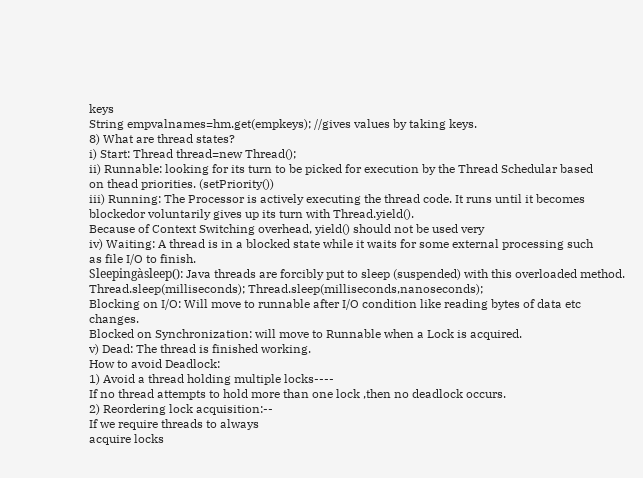keys
String empvalnames=hm.get(empkeys); //gives values by taking keys.
8) What are thread states?
i) Start: Thread thread=new Thread();
ii) Runnable: looking for its turn to be picked for execution by the Thread Schedular based
on thead priorities. (setPriority())
iii) Running: The Processor is actively executing the thread code. It runs until it becomes
blockedor voluntarily gives up its turn with Thread.yield().
Because of Context Switching overhead, yield() should not be used very
iv) Waiting: A thread is in a blocked state while it waits for some external processing such
as file I/O to finish.
Sleepingàsleep(): Java threads are forcibly put to sleep (suspended) with this overloaded method.
Thread.sleep(milliseconds); Thread.sleep(milliseconds,nanoseconds);
Blocking on I/O: Will move to runnable after I/O condition like reading bytes of data etc changes.
Blocked on Synchronization: will move to Runnable when a Lock is acquired.
v) Dead: The thread is finished working.
How to avoid Deadlock:
1) Avoid a thread holding multiple locks----
If no thread attempts to hold more than one lock ,then no deadlock occurs.
2) Reordering lock acquisition:--
If we require threads to always
acquire locks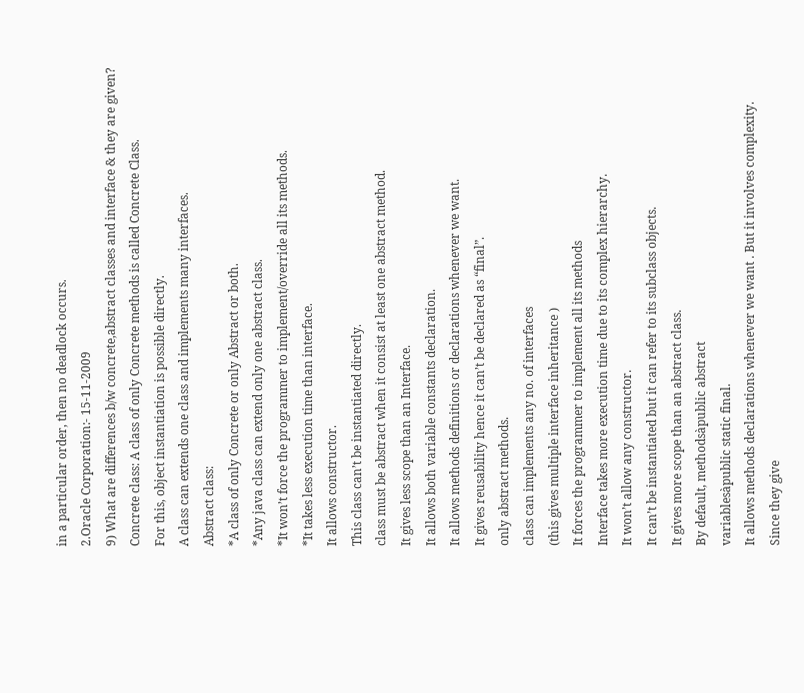in a particular order, then no deadlock occurs.
2.Oracle Corporation:- 15-11-2009
9) What are differences b/w concrete,abstract classes and interface & they are given?
Concrete class: A class of only Concrete methods is called Concrete Class.
For this, object instantiation is possible directly.
A class can extends one class and implements many interfaces.
Abstract class:
*A class of only Concrete or only Abstract or both.
*Any java class can extend only one abstract class.
*It won’t force the programmer to implement/override all its methods.
*It takes less execution time than interface.
It allows constructor.
This class can’t be instantiated directly.
class must be abstract when it consist at least one abstract method.
It gives less scope than an Interface.
It allows both variable constants declaration.
It allows methods definitions or declarations whenever we want.
It gives reusability hence it can’t be declared as “final”.
only abstract methods.
class can implements any no. of interfaces
(this gives multiple interface inheritance )
It forces the programmer to implement all its methods
Interface takes more execution time due to its complex hierarchy.
It won’t allow any constructor.
It can’t be instantiated but it can refer to its subclass objects.
It gives more scope than an abstract class.
By default, methodsàpublic abstract
variablesàpublic static final.
It allows methods declarations whenever we want . But it involves complexity.
Since they give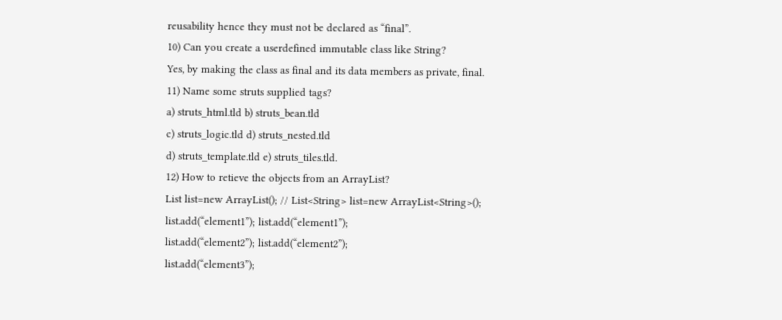reusability hence they must not be declared as “final”.
10) Can you create a userdefined immutable class like String?
Yes, by making the class as final and its data members as private, final.
11) Name some struts supplied tags?
a) struts_html.tld b) struts_bean.tld
c) struts_logic.tld d) struts_nested.tld
d) struts_template.tld e) struts_tiles.tld.
12) How to retieve the objects from an ArrayList?
List list=new ArrayList(); // List<String> list=new ArrayList<String>();
list.add(“element1”); list.add(“element1”);
list.add(“element2”); list.add(“element2”);
list.add(“element3”);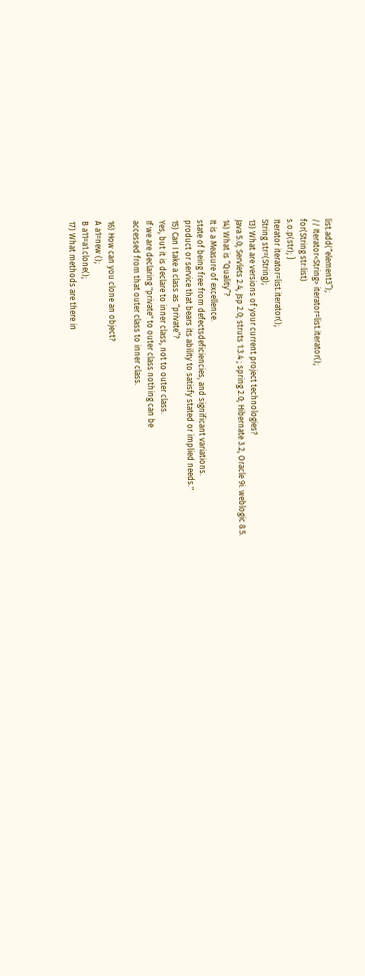list.add(“element3”);
// Iterator<String> iterator=list.iterator();
for(String str:list)
s.o.p(str); }
Iterator iterator=list.iterator();
String str=(String);
13) What are versions of your current project technologies?
Java 5.0; Servlets 2.4, Jsp 2.0; struts 1.3.4 ; spring 2.0; Hibernate 3.2, Oracle 9i. weblogic 8.5.
14) What is “Quality”?
It is a Measure of excellence.
state of being free from defectsdeficiencies, and significant variations.
product or service that bears its ability to satisfy stated or implied needs."
15) Can I take a class as “private”?
Yes, but it is declare to inner class, not to outer class.
If we are declaring "private" to outer class nothing can be
accessed from that outer class to inner class.

16) How can you clone an object?
A a1=new ();
B a11=a1.clone();
17) What methods are there in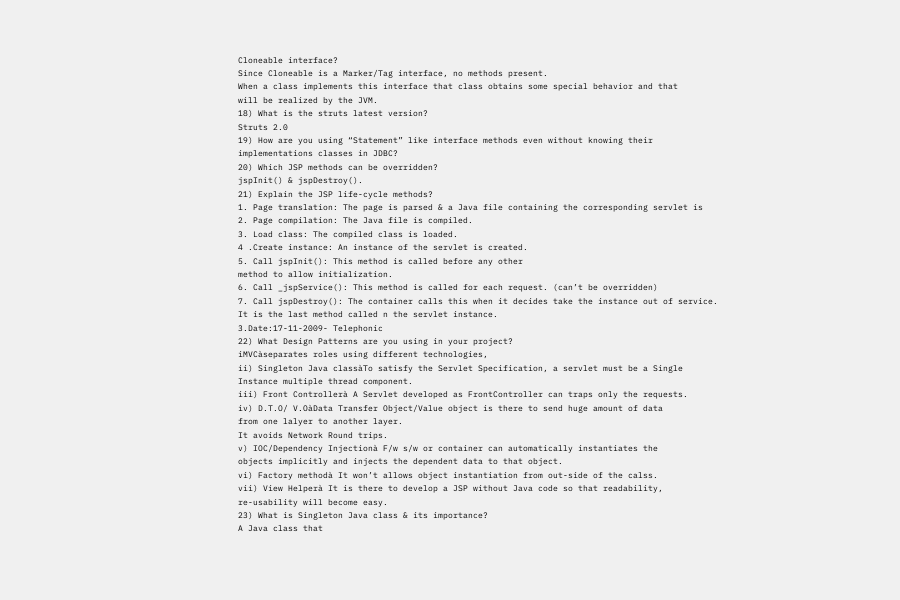Cloneable interface?
Since Cloneable is a Marker/Tag interface, no methods present.
When a class implements this interface that class obtains some special behavior and that
will be realized by the JVM.
18) What is the struts latest version?
Struts 2.0
19) How are you using “Statement” like interface methods even without knowing their
implementations classes in JDBC?
20) Which JSP methods can be overridden?
jspInit() & jspDestroy().
21) Explain the JSP life-cycle methods?
1. Page translation: The page is parsed & a Java file containing the corresponding servlet is
2. Page compilation: The Java file is compiled.
3. Load class: The compiled class is loaded.
4 .Create instance: An instance of the servlet is created.
5. Call jspInit(): This method is called before any other
method to allow initialization.
6. Call _jspService(): This method is called for each request. (can’t be overridden)
7. Call jspDestroy(): The container calls this when it decides take the instance out of service.
It is the last method called n the servlet instance.
3.Date:17-11-2009- Telephonic
22) What Design Patterns are you using in your project?
iMVCàseparates roles using different technologies,
ii) Singleton Java classàTo satisfy the Servlet Specification, a servlet must be a Single
Instance multiple thread component.
iii) Front Controllerà A Servlet developed as FrontController can traps only the requests.
iv) D.T.O/ V.OàData Transfer Object/Value object is there to send huge amount of data
from one lalyer to another layer.
It avoids Network Round trips.
v) IOC/Dependency Injectionà F/w s/w or container can automatically instantiates the
objects implicitly and injects the dependent data to that object.
vi) Factory methodà It won’t allows object instantiation from out-side of the calss.
vii) View Helperà It is there to develop a JSP without Java code so that readability,
re-usability will become easy.
23) What is Singleton Java class & its importance?
A Java class that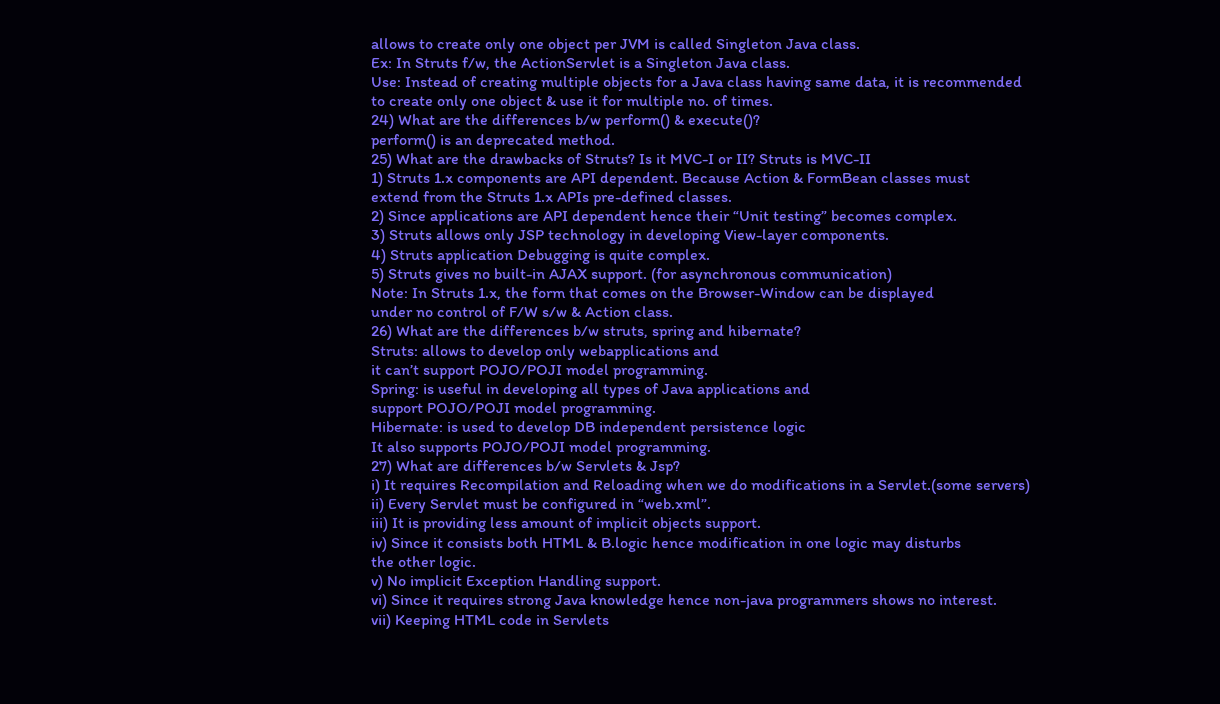allows to create only one object per JVM is called Singleton Java class.
Ex: In Struts f/w, the ActionServlet is a Singleton Java class.
Use: Instead of creating multiple objects for a Java class having same data, it is recommended
to create only one object & use it for multiple no. of times.
24) What are the differences b/w perform() & execute()?
perform() is an deprecated method.
25) What are the drawbacks of Struts? Is it MVC-I or II? Struts is MVC-II
1) Struts 1.x components are API dependent. Because Action & FormBean classes must
extend from the Struts 1.x APIs pre-defined classes.
2) Since applications are API dependent hence their “Unit testing” becomes complex.
3) Struts allows only JSP technology in developing View-layer components.
4) Struts application Debugging is quite complex.
5) Struts gives no built-in AJAX support. (for asynchronous communication)
Note: In Struts 1.x, the form that comes on the Browser-Window can be displayed
under no control of F/W s/w & Action class.
26) What are the differences b/w struts, spring and hibernate?
Struts: allows to develop only webapplications and
it can’t support POJO/POJI model programming.
Spring: is useful in developing all types of Java applications and
support POJO/POJI model programming.
Hibernate: is used to develop DB independent persistence logic
It also supports POJO/POJI model programming.
27) What are differences b/w Servlets & Jsp?
i) It requires Recompilation and Reloading when we do modifications in a Servlet.(some servers)
ii) Every Servlet must be configured in “web.xml”.
iii) It is providing less amount of implicit objects support.
iv) Since it consists both HTML & B.logic hence modification in one logic may disturbs
the other logic.
v) No implicit Exception Handling support.
vi) Since it requires strong Java knowledge hence non-java programmers shows no interest.
vii) Keeping HTML code in Servlets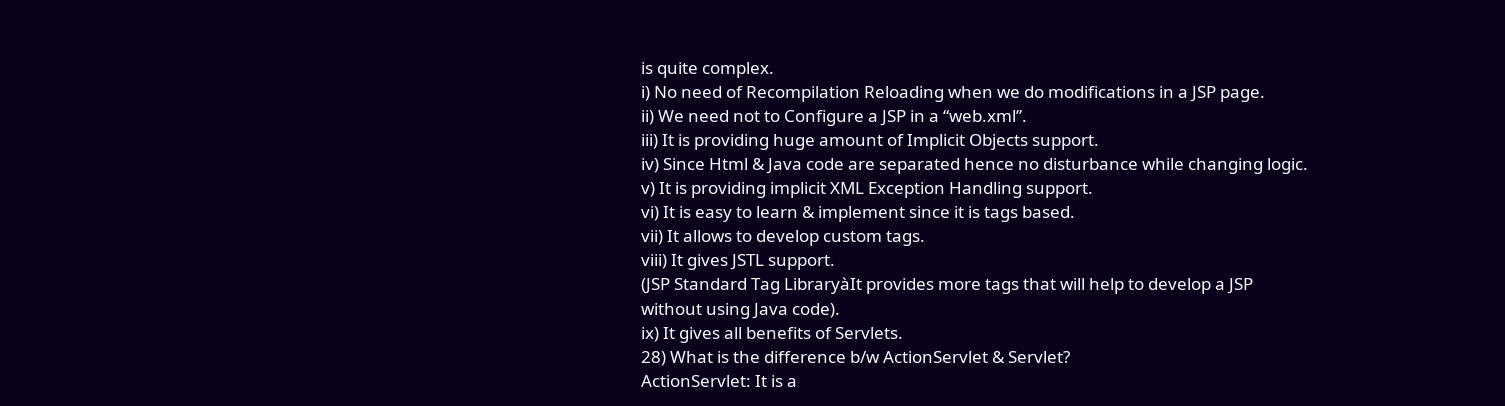is quite complex.
i) No need of Recompilation Reloading when we do modifications in a JSP page.
ii) We need not to Configure a JSP in a “web.xml”.
iii) It is providing huge amount of Implicit Objects support.
iv) Since Html & Java code are separated hence no disturbance while changing logic.
v) It is providing implicit XML Exception Handling support.
vi) It is easy to learn & implement since it is tags based.
vii) It allows to develop custom tags.
viii) It gives JSTL support.
(JSP Standard Tag LibraryàIt provides more tags that will help to develop a JSP
without using Java code).
ix) It gives all benefits of Servlets.
28) What is the difference b/w ActionServlet & Servlet?
ActionServlet: It is a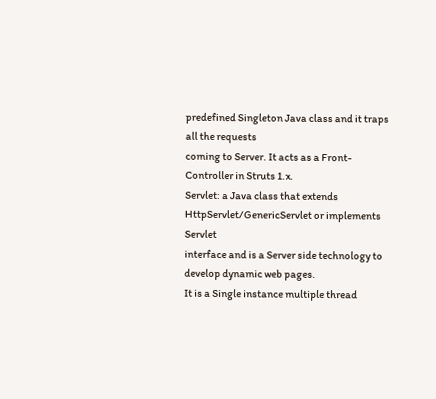predefined Singleton Java class and it traps all the requests
coming to Server. It acts as a Front-Controller in Struts 1.x.
Servlet: a Java class that extends HttpServlet/GenericServlet or implements Servlet
interface and is a Server side technology to develop dynamic web pages.
It is a Single instance multiple thread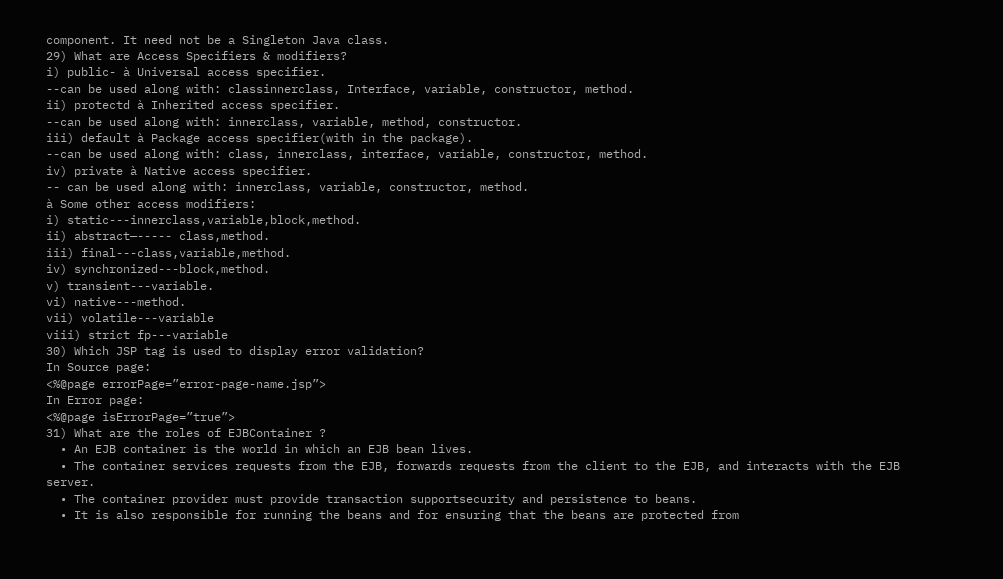component. It need not be a Singleton Java class.
29) What are Access Specifiers & modifiers?
i) public- à Universal access specifier.
--can be used along with: classinnerclass, Interface, variable, constructor, method.
ii) protectd à Inherited access specifier.
--can be used along with: innerclass, variable, method, constructor.
iii) default à Package access specifier(with in the package).
--can be used along with: class, innerclass, interface, variable, constructor, method.
iv) private à Native access specifier.
-- can be used along with: innerclass, variable, constructor, method.
à Some other access modifiers:
i) static---innerclass,variable,block,method.
ii) abstract—----- class,method.
iii) final---class,variable,method.
iv) synchronized---block,method.
v) transient---variable.
vi) native---method.
vii) volatile---variable
viii) strict fp---variable
30) Which JSP tag is used to display error validation?
In Source page:
<%@page errorPage=”error-page-name.jsp”>
In Error page:
<%@page isErrorPage=”true”>
31) What are the roles of EJBContainer ?
  • An EJB container is the world in which an EJB bean lives.
  • The container services requests from the EJB, forwards requests from the client to the EJB, and interacts with the EJB server.
  • The container provider must provide transaction supportsecurity and persistence to beans.
  • It is also responsible for running the beans and for ensuring that the beans are protected from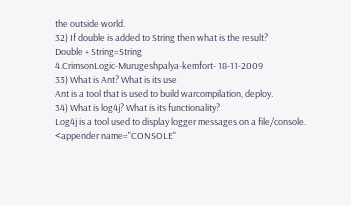the outside world.
32) If double is added to String then what is the result?
Double + String=String
4.CrimsonLogic-Murugeshpalya-kemfort- 18-11-2009
33) What is Ant? What is its use
Ant is a tool that is used to build warcompilation, deploy.
34) What is log4j? What is its functionality?
Log4j is a tool used to display logger messages on a file/console.
<appender name="CONSOLE"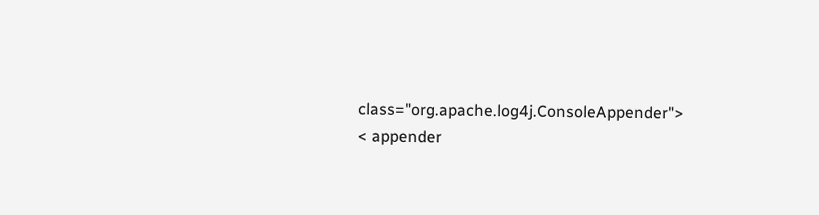class="org.apache.log4j.ConsoleAppender">
< appender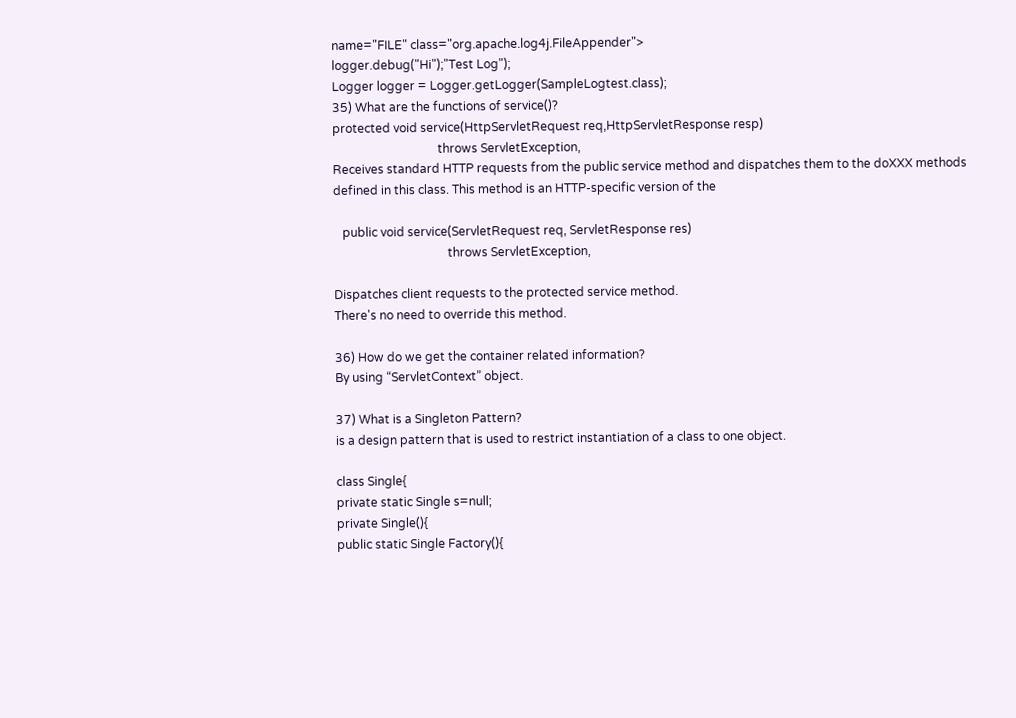name="FILE" class="org.apache.log4j.FileAppender">
logger.debug("Hi");"Test Log");
Logger logger = Logger.getLogger(SampleLogtest.class);
35) What are the functions of service()?
protected void service(HttpServletRequest req,HttpServletResponse resp)
                                   throws ServletException,
Receives standard HTTP requests from the public service method and dispatches them to the doXXX methods defined in this class. This method is an HTTP-specific version of the

   public void service(ServletRequest req, ServletResponse res)
                                      throws ServletException,

Dispatches client requests to the protected service method.
There's no need to override this method.

36) How do we get the container related information?
By using “ServletContext” object.

37) What is a Singleton Pattern?
is a design pattern that is used to restrict instantiation of a class to one object.

class Single{
private static Single s=null;
private Single(){
public static Single Factory(){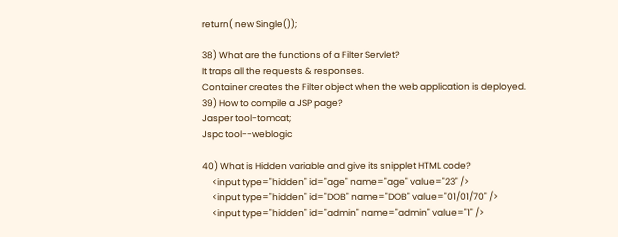return( new Single());

38) What are the functions of a Filter Servlet?
It traps all the requests & responses.
Container creates the Filter object when the web application is deployed.
39) How to compile a JSP page?
Jasper tool-tomcat;
Jspc tool--weblogic

40) What is Hidden variable and give its snipplet HTML code?
     <input type="hidden" id="age" name="age" value="23" />
     <input type="hidden" id="DOB" name="DOB" value="01/01/70" />
     <input type="hidden" id="admin" name="admin" value="1" />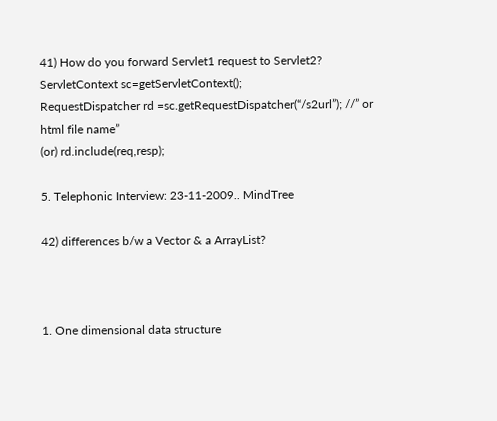41) How do you forward Servlet1 request to Servlet2?
ServletContext sc=getServletContext();
RequestDispatcher rd =sc.getRequestDispatcher(“/s2url”); //” or html file name”
(or) rd.include(req,resp);

5. Telephonic Interview: 23-11-2009.. MindTree

42) differences b/w a Vector & a ArrayList?



1. One dimensional data structure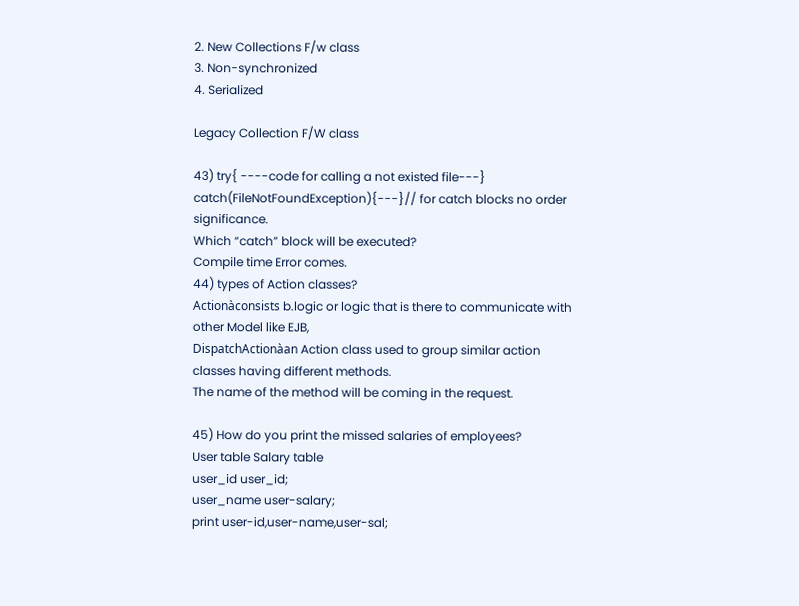2. New Collections F/w class
3. Non-synchronized
4. Serialized

Legacy Collection F/W class

43) try{ ----code for calling a not existed file---}
catch(FileNotFoundException){---}// for catch blocks no order significance.
Which “catch” block will be executed?
Compile time Error comes.
44) types of Action classes?
Actionàconsists b.logic or logic that is there to communicate with other Model like EJB,
DispatchActionàan Action class used to group similar action classes having different methods.
The name of the method will be coming in the request.

45) How do you print the missed salaries of employees?
User table Salary table
user_id user_id;
user_name user-salary;
print user-id,user-name,user-sal;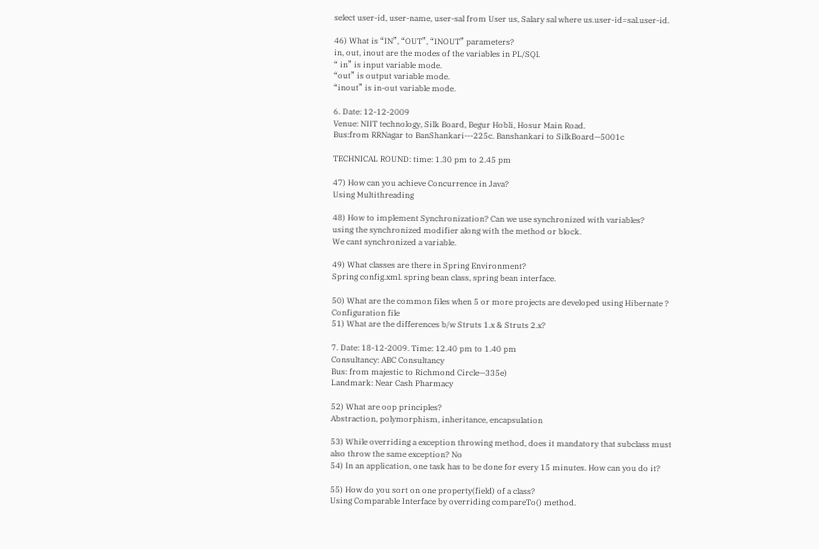select user-id, user-name, user-sal from User us, Salary sal where us.user-id=sal.user-id.

46) What is “IN”, “OUT”, “INOUT” parameters?
in, out, inout are the modes of the variables in PL/SQl.
“ in” is input variable mode.
“out” is output variable mode.
“inout” is in-out variable mode.

6. Date: 12-12-2009
Venue: NIIT technology, Silk Board, Begur Hobli, Hosur Main Road.
Bus:from RRNagar to BanShankari---225c. Banshankari to SilkBoard—5001c

TECHNICAL ROUND: time: 1.30 pm to 2.45 pm

47) How can you achieve Concurrence in Java?
Using Multithreading

48) How to implement Synchronization? Can we use synchronized with variables?
using the synchronized modifier along with the method or block.
We cant synchronized a variable.

49) What classes are there in Spring Environment?
Spring config.xml. spring bean class, spring bean interface.

50) What are the common files when 5 or more projects are developed using Hibernate ?
Configuration file
51) What are the differences b/w Struts 1.x & Struts 2.x?

7. Date: 18-12-2009. Time: 12.40 pm to 1.40 pm
Consultancy: ABC Consultancy
Bus: from majestic to Richmond Circle—335e)
Landmark: Near Cash Pharmacy

52) What are oop principles?
Abstraction, polymorphism, inheritance, encapsulation

53) While overriding a exception throwing method, does it mandatory that subclass must
also throw the same exception? No
54) In an application, one task has to be done for every 15 minutes. How can you do it?

55) How do you sort on one property(field) of a class?
Using Comparable Interface by overriding compareTo() method.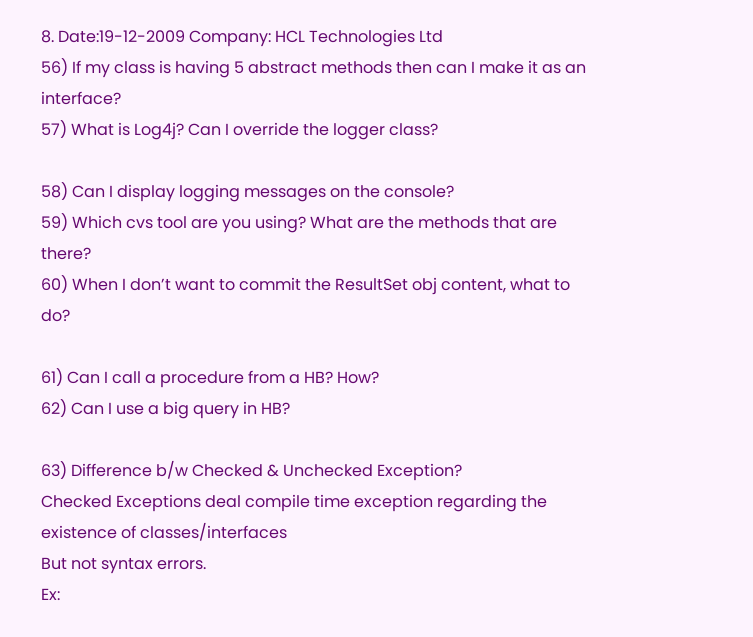8. Date:19-12-2009 Company: HCL Technologies Ltd
56) If my class is having 5 abstract methods then can I make it as an interface?
57) What is Log4j? Can I override the logger class?

58) Can I display logging messages on the console?
59) Which cvs tool are you using? What are the methods that are there?
60) When I don’t want to commit the ResultSet obj content, what to do?

61) Can I call a procedure from a HB? How?
62) Can I use a big query in HB?

63) Difference b/w Checked & Unchecked Exception?
Checked Exceptions deal compile time exception regarding the existence of classes/interfaces
But not syntax errors.
Ex: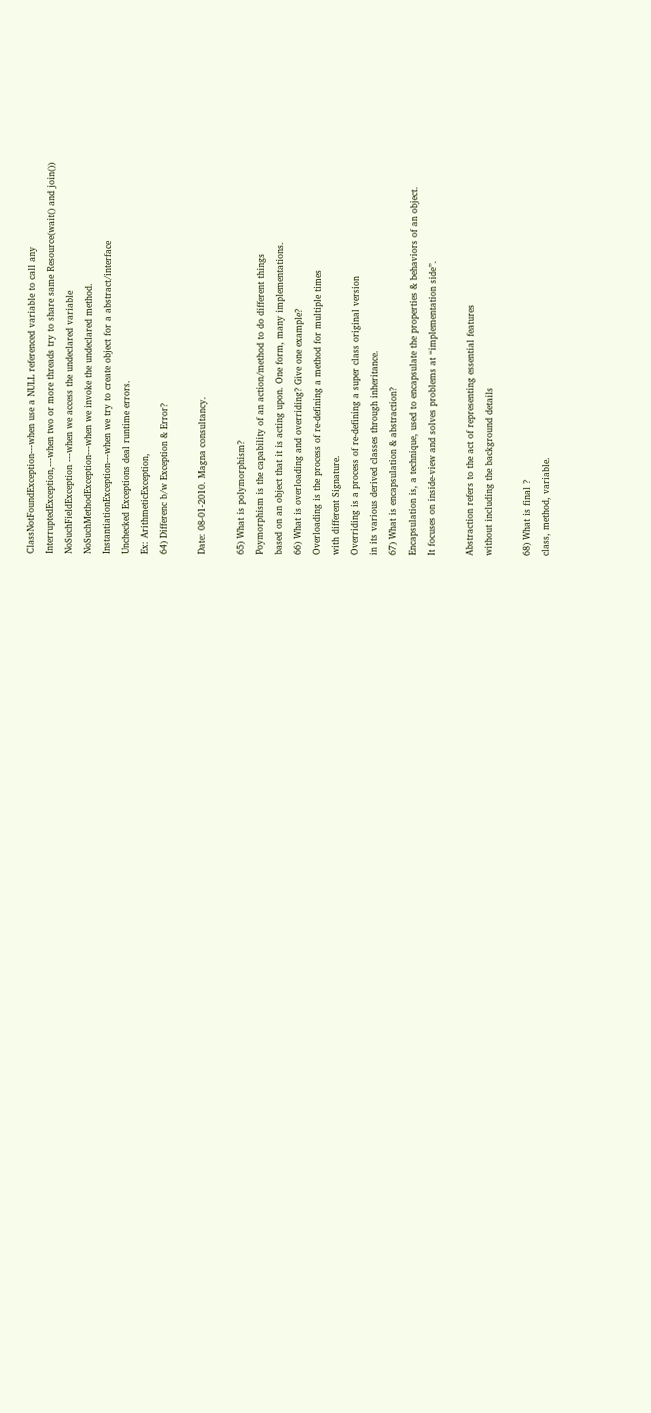ClassNotFoundException---when use a NULL referenced variable to call any
InterruptedException,---when two or more threads try to share same Resource(wait() and join())
NoSuchFieldException ---when we access the undeclared variable
NoSuchMethodException---when we invoke the undeclared method.
InstantiationException---when we try to create object for a abstract/interface
Unchecked Exceptions deal runtime errors.
Ex: ArithmeticException,
64) Differenc b/w Exception & Error?

Date: 08-01-2010. Magna consultancy.

65) What is polymorphism?
Poymorphism is the capability of an action/method to do different things
based on an object that it is acting upon. One form, many implementations.
66) What is overloading and overriding? Give one example?
Overloading is the process of re-defining a method for multiple times
with different Signature.
Overriding is a process of re-defining a super class original version
in its various derived classes through inheritance.
67) What is encapsulation & abstraction?
Encapsulation is, a technique, used to encapsulate the properties & behaviors of an object.
It focuses on inside-view and solves problems at “implementation side”.

Abstraction refers to the act of representing essential features
without including the background details

68) What is final ?
class, method, variable.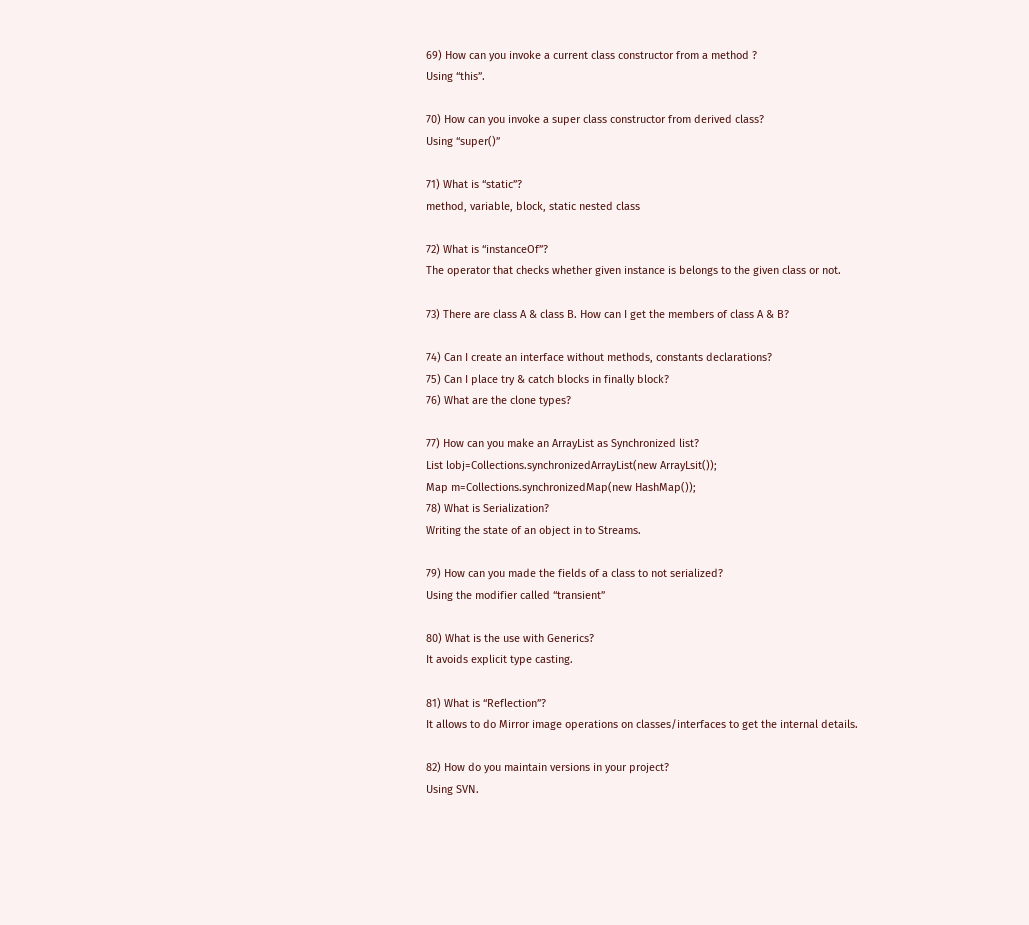69) How can you invoke a current class constructor from a method ?
Using “this”.

70) How can you invoke a super class constructor from derived class?
Using “super()”

71) What is “static”?
method, variable, block, static nested class

72) What is “instanceOf”?
The operator that checks whether given instance is belongs to the given class or not.

73) There are class A & class B. How can I get the members of class A & B?

74) Can I create an interface without methods, constants declarations?
75) Can I place try & catch blocks in finally block?
76) What are the clone types?

77) How can you make an ArrayList as Synchronized list?
List lobj=Collections.synchronizedArrayList(new ArrayLsit());
Map m=Collections.synchronizedMap(new HashMap());
78) What is Serialization?
Writing the state of an object in to Streams.

79) How can you made the fields of a class to not serialized?
Using the modifier called “transient”

80) What is the use with Generics?
It avoids explicit type casting.

81) What is “Reflection”?
It allows to do Mirror image operations on classes/interfaces to get the internal details.

82) How do you maintain versions in your project?
Using SVN.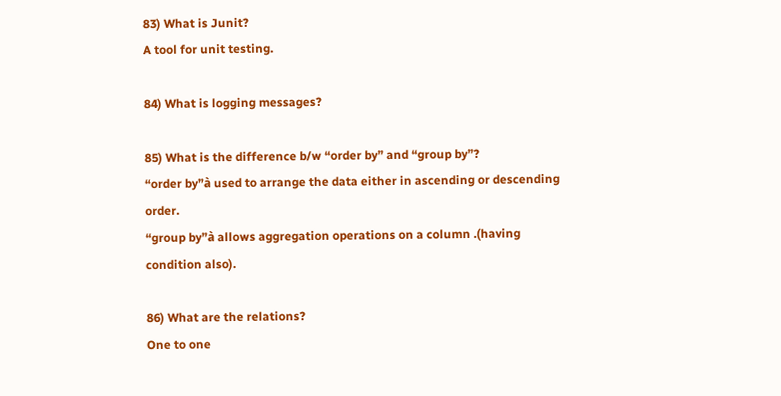83) What is Junit?
A tool for unit testing.

84) What is logging messages?

85) What is the difference b/w “order by” and “group by”?
“order by”à used to arrange the data either in ascending or descending order.
“group by”à allows aggregation operations on a column .(having condition also).

86) What are the relations?
One to one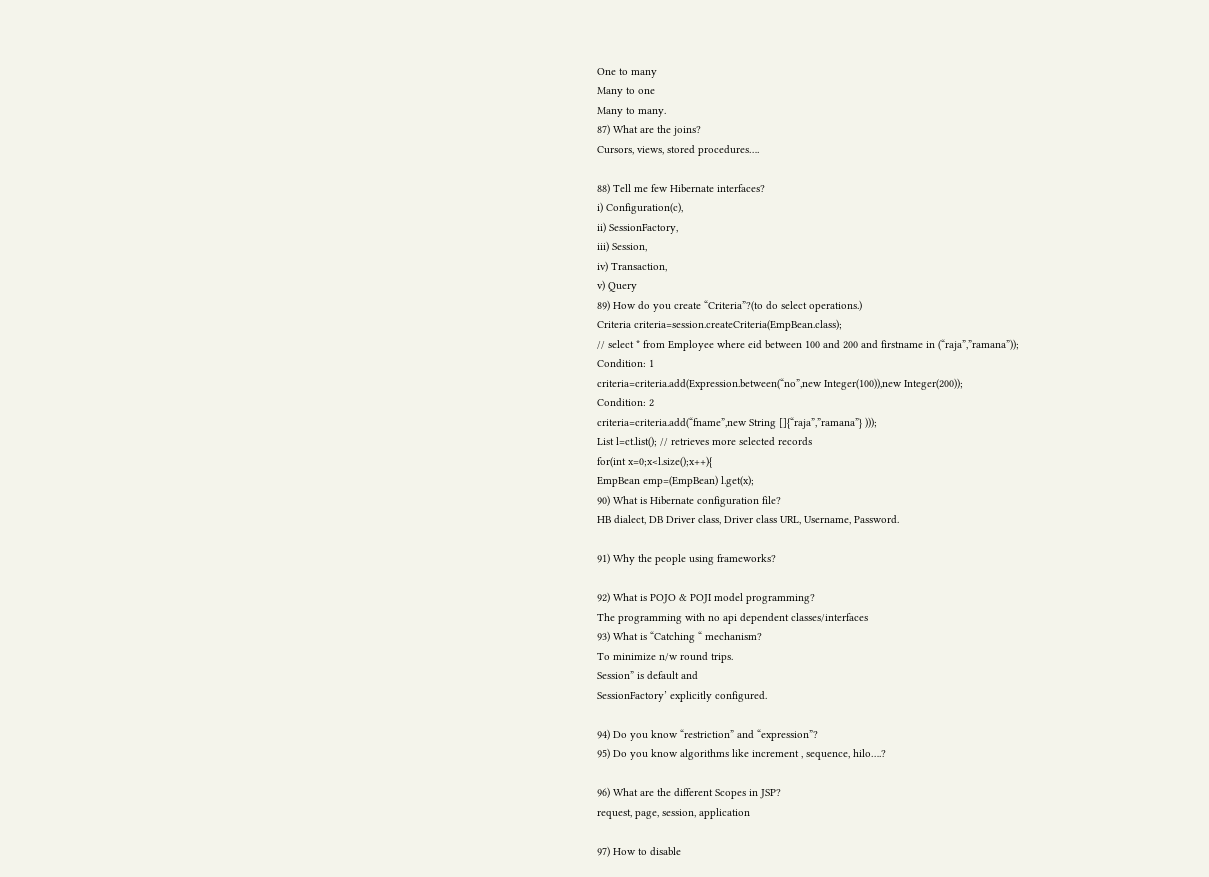One to many
Many to one
Many to many.
87) What are the joins?
Cursors, views, stored procedures….

88) Tell me few Hibernate interfaces?
i) Configuration(c),
ii) SessionFactory,
iii) Session,
iv) Transaction,
v) Query
89) How do you create “Criteria”?(to do select operations.)
Criteria criteria=session.createCriteria(EmpBean.class);
// select * from Employee where eid between 100 and 200 and firstname in (“raja”,”ramana”));
Condition: 1
criteria=criteria.add(Expression.between(“no”,new Integer(100)),new Integer(200));
Condition: 2
criteria=criteria.add(“fname”,new String []{“raja”,”ramana”} )));
List l=ct.list(); // retrieves more selected records
for(int x=0;x<l.size();x++){
EmpBean emp=(EmpBean) l.get(x);
90) What is Hibernate configuration file?
HB dialect, DB Driver class, Driver class URL, Username, Password.

91) Why the people using frameworks?

92) What is POJO & POJI model programming?
The programming with no api dependent classes/interfaces
93) What is “Catching “ mechanism?
To minimize n/w round trips.
Session” is default and
SessionFactory’ explicitly configured.

94) Do you know “restriction” and “expression”?
95) Do you know algorithms like increment , sequence, hilo….?

96) What are the different Scopes in JSP?
request, page, session, application

97) How to disable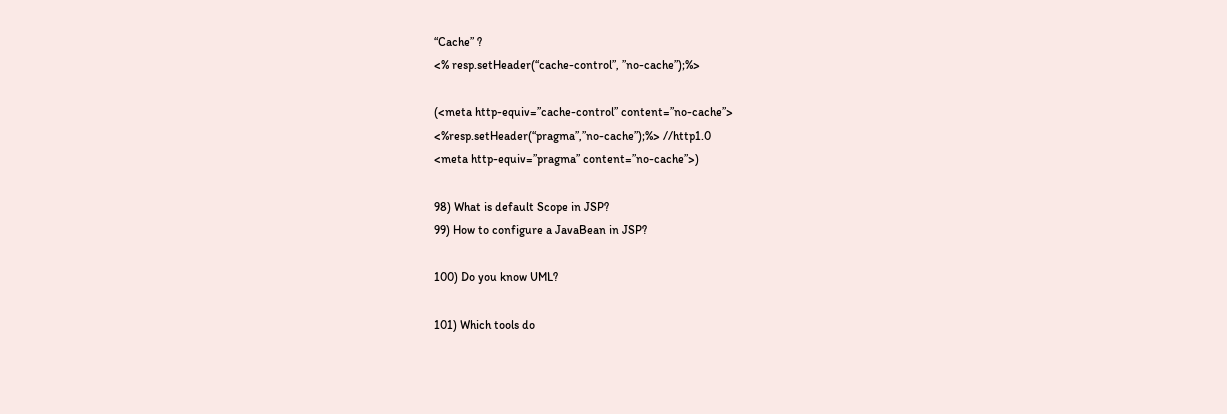“Cache” ?
<% resp.setHeader(“cache-control”, ”no-cache”);%>

(<meta http-equiv=”cache-control” content=”no-cache”>
<%resp.setHeader(“pragma”,”no-cache”);%> //http1.0
<meta http-equiv=”pragma” content=”no-cache”>)

98) What is default Scope in JSP?
99) How to configure a JavaBean in JSP?

100) Do you know UML?

101) Which tools do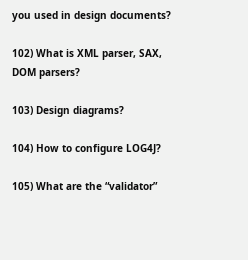you used in design documents?

102) What is XML parser, SAX, DOM parsers?

103) Design diagrams?

104) How to configure LOG4J?

105) What are the “validator”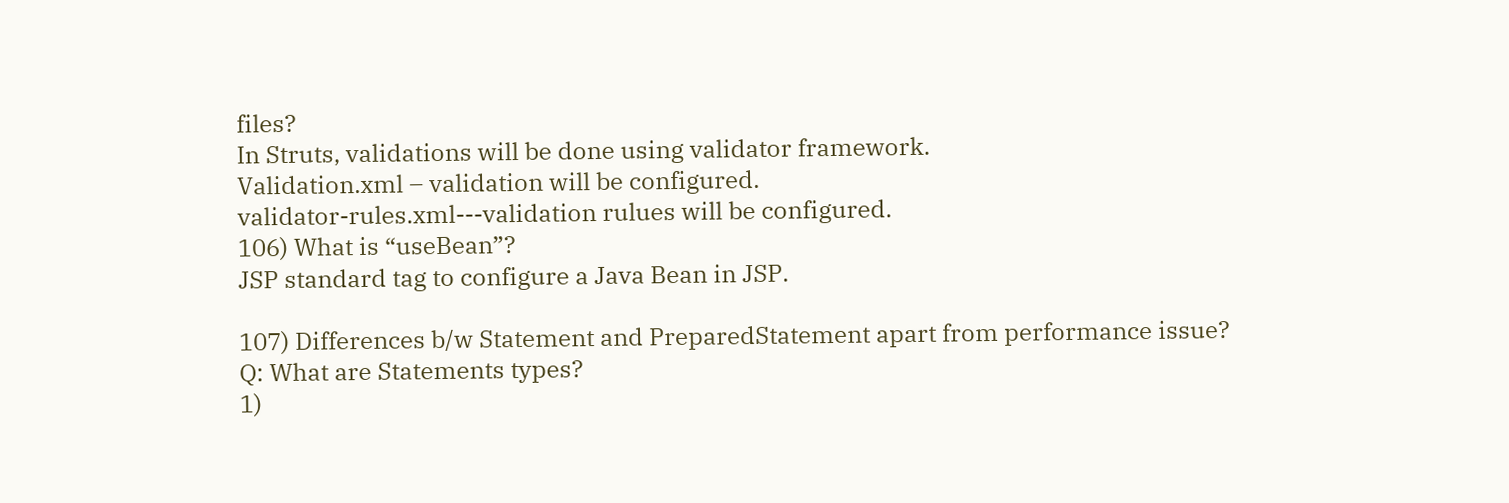files?
In Struts, validations will be done using validator framework.
Validation.xml – validation will be configured.
validator-rules.xml---validation rulues will be configured.
106) What is “useBean”?
JSP standard tag to configure a Java Bean in JSP.

107) Differences b/w Statement and PreparedStatement apart from performance issue?
Q: What are Statements types?
1)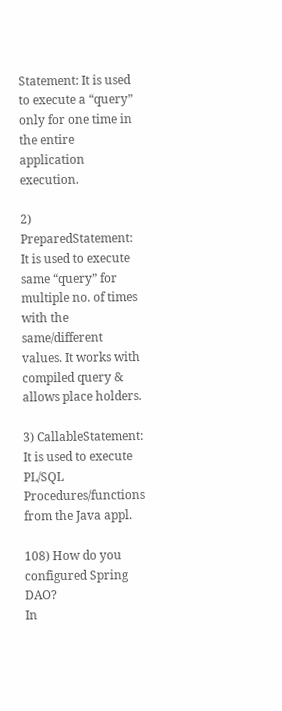Statement: It is used to execute a “query” only for one time in the entire application execution.

2) PreparedStatement: It is used to execute same “query” for multiple no. of times with the
same/different values. It works with compiled query & allows place holders.

3) CallableStatement: It is used to execute PL/SQL Procedures/functions from the Java appl.

108) How do you configured Spring DAO?
In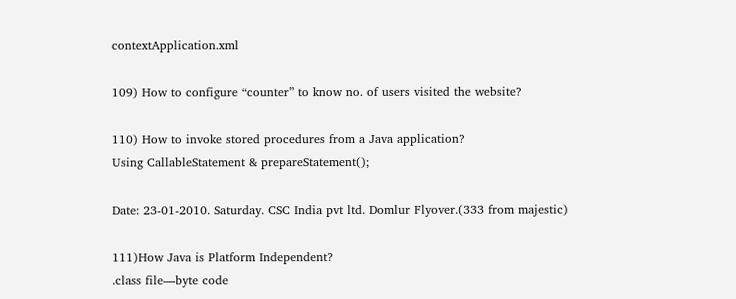contextApplication.xml

109) How to configure “counter” to know no. of users visited the website?

110) How to invoke stored procedures from a Java application?
Using CallableStatement & prepareStatement();

Date: 23-01-2010. Saturday. CSC India pvt ltd. Domlur Flyover.(333 from majestic)

111)How Java is Platform Independent?
.class file—byte code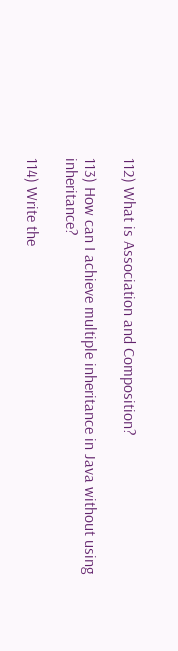112) What is Association and Composition?

113) How can I achieve multiple inheritance in Java without using inheritance?

114) Write the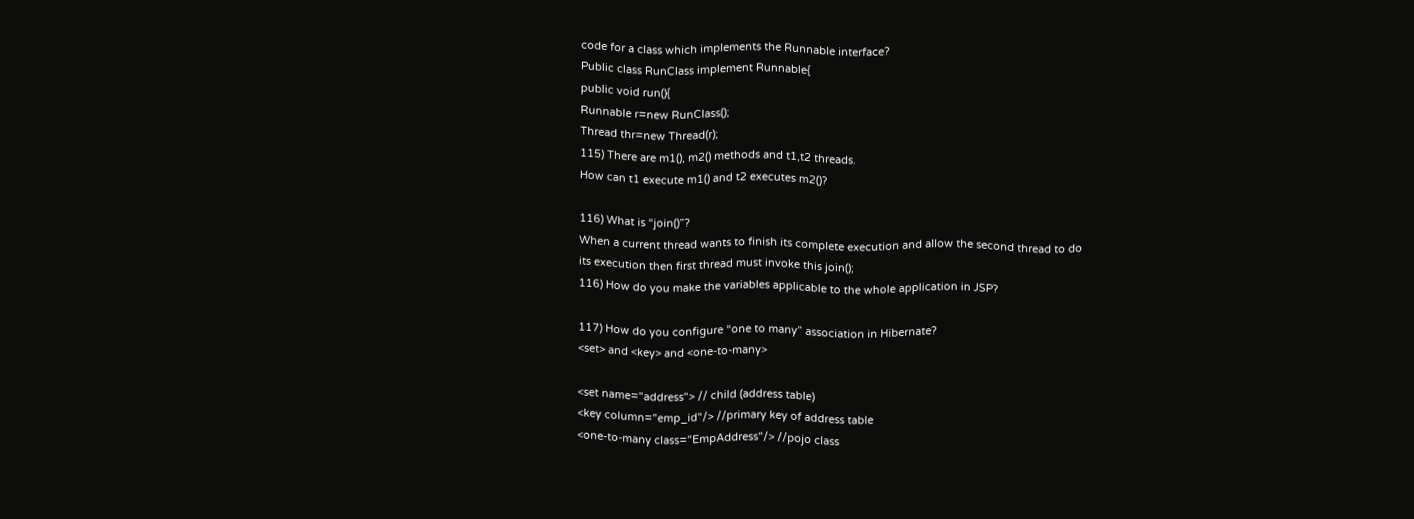code for a class which implements the Runnable interface?
Public class RunClass implement Runnable{
public void run(){
Runnable r=new RunClass();
Thread thr=new Thread(r);
115) There are m1(), m2() methods and t1,t2 threads.
How can t1 execute m1() and t2 executes m2()?

116) What is “join()”?
When a current thread wants to finish its complete execution and allow the second thread to do
its execution then first thread must invoke this join();
116) How do you make the variables applicable to the whole application in JSP?

117) How do you configure “one to many” association in Hibernate?
<set> and <key> and <one-to-many>

<set name="address"> // child (address table)
<key column="emp_id"/> //primary key of address table
<one-to-many class="EmpAddress"/> //pojo class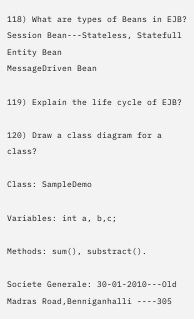118) What are types of Beans in EJB?
Session Bean---Stateless, Statefull
Entity Bean
MessageDriven Bean

119) Explain the life cycle of EJB?

120) Draw a class diagram for a class?

Class: SampleDemo

Variables: int a, b,c;

Methods: sum(), substract().

Societe Generale: 30-01-2010---Old Madras Road,Benniganhalli ----305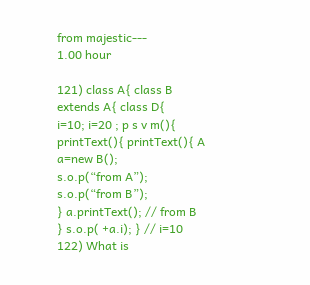from majestic---
1.00 hour

121) class A{ class B extends A{ class D{
i=10; i=20 ; p s v m(){
printText(){ printText(){ A a=new B();
s.o.p(“from A”); s.o.p(“from B”);
} a.printText(); // from B
} s.o.p( +a.i); } // i=10
122) What is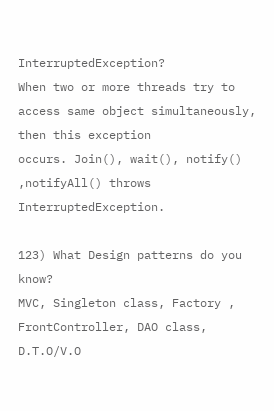InterruptedException?
When two or more threads try to access same object simultaneously, then this exception
occurs. Join(), wait(), notify() ,notifyAll() throws InterruptedException.

123) What Design patterns do you know?
MVC, Singleton class, Factory , FrontController, DAO class, D.T.O/V.O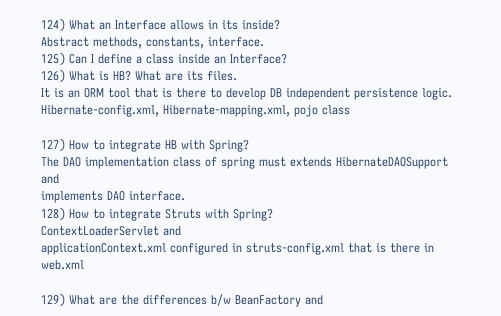124) What an Interface allows in its inside?
Abstract methods, constants, interface.
125) Can I define a class inside an Interface?
126) What is HB? What are its files.
It is an ORM tool that is there to develop DB independent persistence logic.
Hibernate-config.xml, Hibernate-mapping.xml, pojo class

127) How to integrate HB with Spring?
The DAO implementation class of spring must extends HibernateDAOSupport and
implements DAO interface.
128) How to integrate Struts with Spring?
ContextLoaderServlet and
applicationContext.xml configured in struts-config.xml that is there in web.xml

129) What are the differences b/w BeanFactory and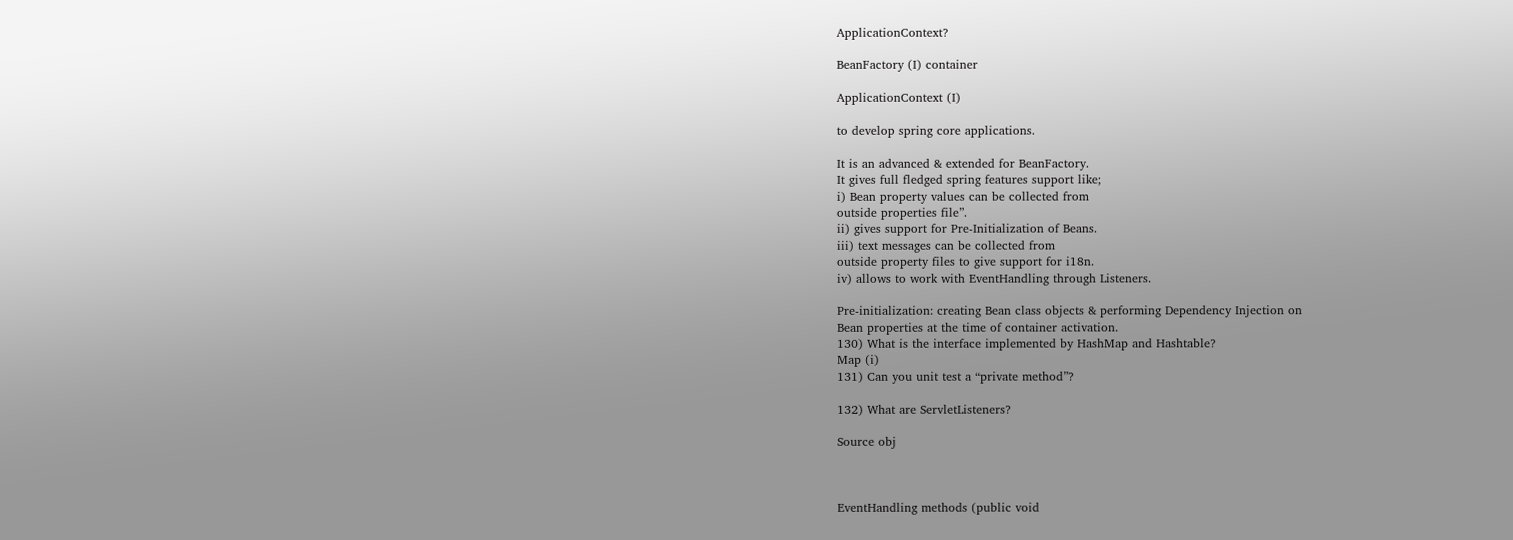ApplicationContext?

BeanFactory (I) container

ApplicationContext (I)

to develop spring core applications.

It is an advanced & extended for BeanFactory.
It gives full fledged spring features support like;
i) Bean property values can be collected from
outside properties file”.
ii) gives support for Pre-Initialization of Beans.
iii) text messages can be collected from
outside property files to give support for i18n.
iv) allows to work with EventHandling through Listeners.

Pre-initialization: creating Bean class objects & performing Dependency Injection on
Bean properties at the time of container activation.
130) What is the interface implemented by HashMap and Hashtable?
Map (i)
131) Can you unit test a “private method”?

132) What are ServletListeners?

Source obj



EventHandling methods (public void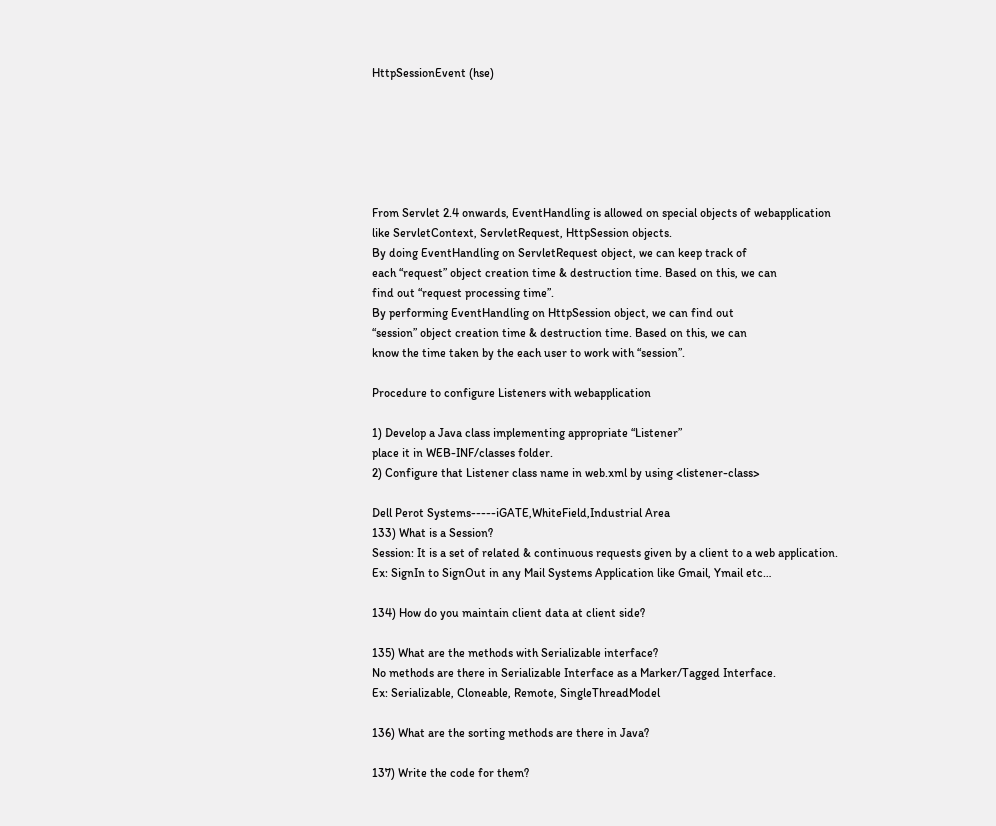HttpSessionEvent (hse)






From Servlet 2.4 onwards, EventHandling is allowed on special objects of webapplication
like ServletContext, ServletRequest, HttpSession objects.
By doing EventHandling on ServletRequest object, we can keep track of
each “request” object creation time & destruction time. Based on this, we can
find out “request processing time”.
By performing EventHandling on HttpSession object, we can find out
“session” object creation time & destruction time. Based on this, we can
know the time taken by the each user to work with “session”.

Procedure to configure Listeners with webapplication

1) Develop a Java class implementing appropriate “Listener”
place it in WEB-INF/classes folder.
2) Configure that Listener class name in web.xml by using <listener-class>

Dell Perot Systems-----iGATE,WhiteField,Industrial Area
133) What is a Session?
Session: It is a set of related & continuous requests given by a client to a web application.
Ex: SignIn to SignOut in any Mail Systems Application like Gmail, Ymail etc…

134) How do you maintain client data at client side?

135) What are the methods with Serializable interface?
No methods are there in Serializable Interface as a Marker/Tagged Interface.
Ex: Serializable, Cloneable, Remote, SingleThreadModel

136) What are the sorting methods are there in Java?

137) Write the code for them?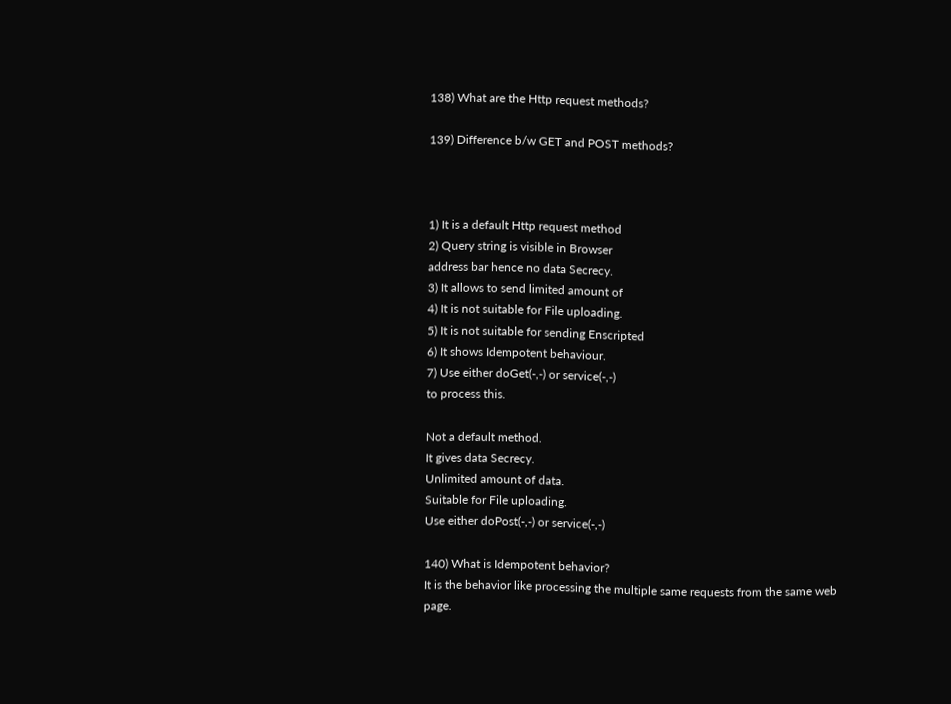138) What are the Http request methods?

139) Difference b/w GET and POST methods?



1) It is a default Http request method
2) Query string is visible in Browser
address bar hence no data Secrecy.
3) It allows to send limited amount of
4) It is not suitable for File uploading.
5) It is not suitable for sending Enscripted
6) It shows Idempotent behaviour.
7) Use either doGet(-,-) or service(-,-)
to process this.

Not a default method.
It gives data Secrecy.
Unlimited amount of data.
Suitable for File uploading.
Use either doPost(-,-) or service(-,-)

140) What is Idempotent behavior?
It is the behavior like processing the multiple same requests from the same web page.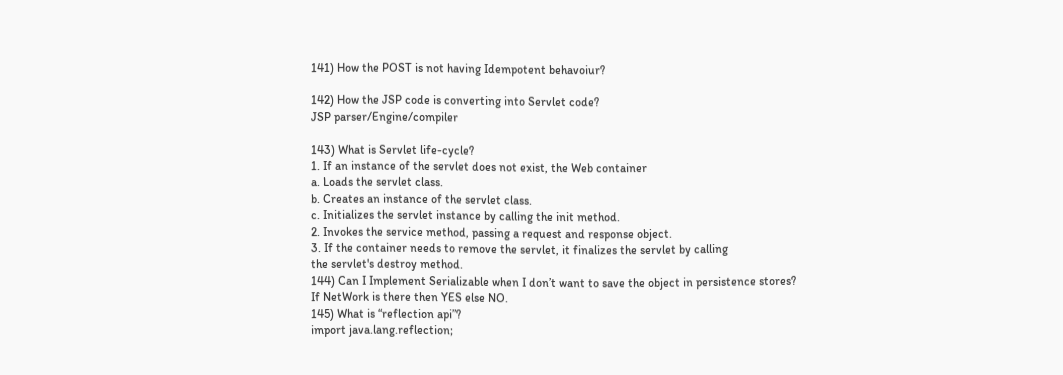141) How the POST is not having Idempotent behavoiur?

142) How the JSP code is converting into Servlet code?
JSP parser/Engine/compiler

143) What is Servlet life-cycle?
1. If an instance of the servlet does not exist, the Web container
a. Loads the servlet class.
b. Creates an instance of the servlet class.
c. Initializes the servlet instance by calling the init method.
2. Invokes the service method, passing a request and response object.
3. If the container needs to remove the servlet, it finalizes the servlet by calling
the servlet's destroy method.
144) Can I Implement Serializable when I don’t want to save the object in persistence stores?
If NetWork is there then YES else NO.
145) What is “reflection api”?
import java.lang.reflection;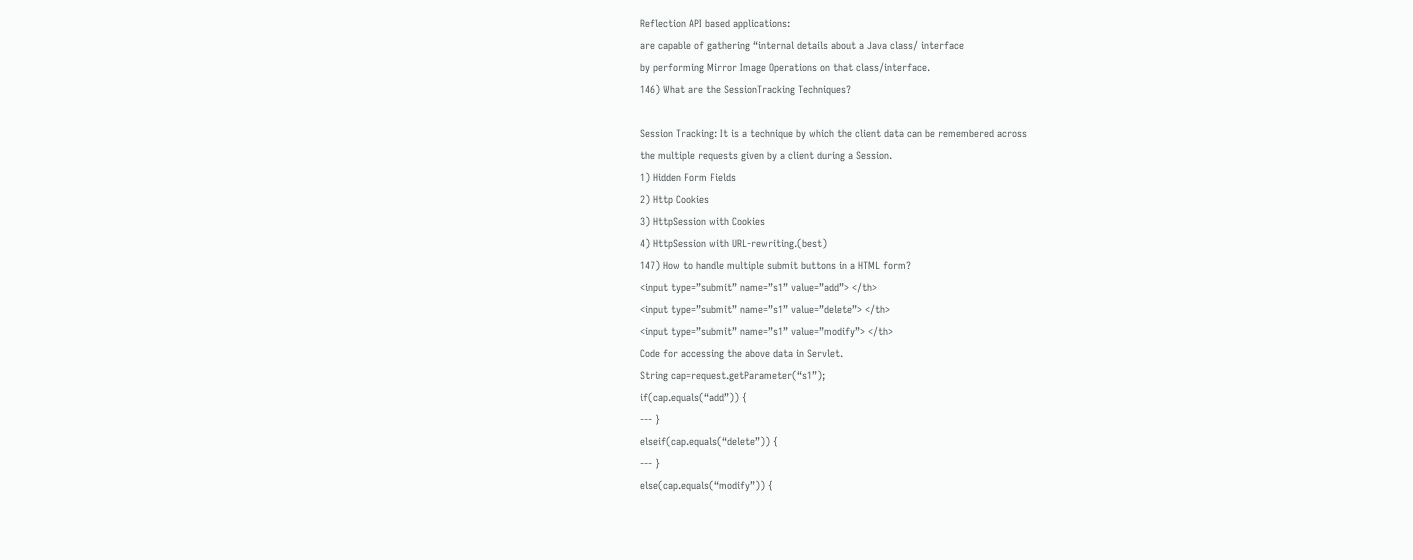Reflection API based applications:
are capable of gathering “internal details about a Java class/ interface
by performing Mirror Image Operations on that class/interface.
146) What are the SessionTracking Techniques?

Session Tracking: It is a technique by which the client data can be remembered across
the multiple requests given by a client during a Session.
1) Hidden Form Fields
2) Http Cookies
3) HttpSession with Cookies
4) HttpSession with URL-rewriting.(best)
147) How to handle multiple submit buttons in a HTML form?
<input type=”submit” name=”s1” value=”add”> </th>
<input type=”submit” name=”s1” value=”delete”> </th>
<input type=”submit” name=”s1” value=”modify”> </th>
Code for accessing the above data in Servlet.
String cap=request.getParameter(“s1”);
if(cap.equals(“add”)) {
--- }
elseif(cap.equals(“delete”)) {
--- }
else(cap.equals(“modify”)) {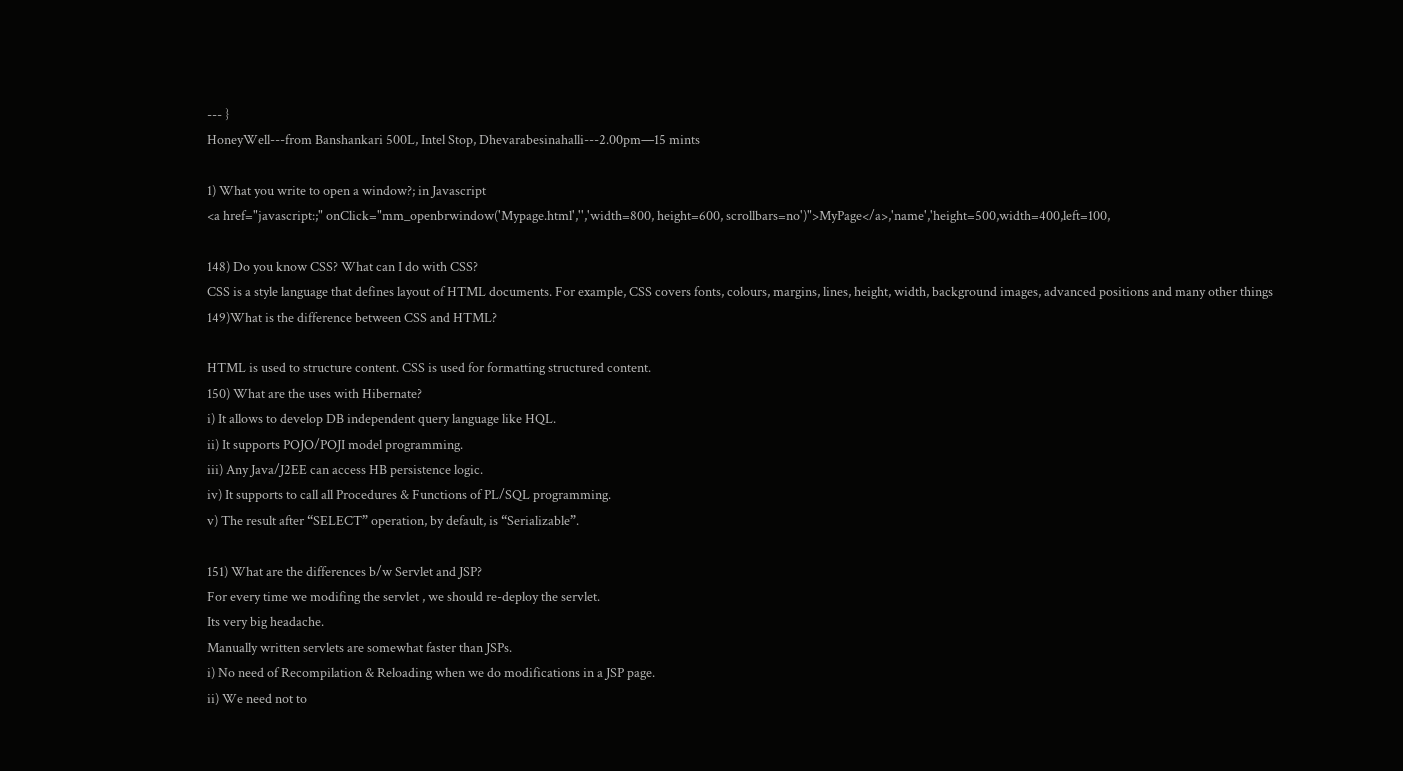--- }
HoneyWell---from Banshankari 500L, Intel Stop, Dhevarabesinahalli---2.00pm—15 mints

1) What you write to open a window?; in Javascript
<a href="javascript:;" onClick="mm_openbrwindow('Mypage.html','','width=800, height=600, scrollbars=no')">MyPage</a>,'name','height=500,width=400,left=100,

148) Do you know CSS? What can I do with CSS?
CSS is a style language that defines layout of HTML documents. For example, CSS covers fonts, colours, margins, lines, height, width, background images, advanced positions and many other things
149)What is the difference between CSS and HTML?

HTML is used to structure content. CSS is used for formatting structured content.
150) What are the uses with Hibernate?
i) It allows to develop DB independent query language like HQL.
ii) It supports POJO/POJI model programming.
iii) Any Java/J2EE can access HB persistence logic.
iv) It supports to call all Procedures & Functions of PL/SQL programming.
v) The result after “SELECT” operation, by default, is “Serializable”.

151) What are the differences b/w Servlet and JSP?
For every time we modifing the servlet , we should re-deploy the servlet.
Its very big headache.
Manually written servlets are somewhat faster than JSPs.
i) No need of Recompilation & Reloading when we do modifications in a JSP page.
ii) We need not to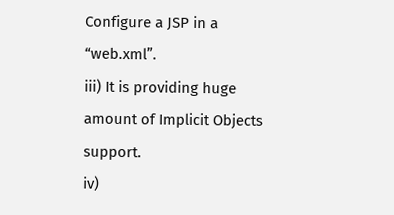Configure a JSP in a “web.xml”.
iii) It is providing huge amount of Implicit Objects support.
iv)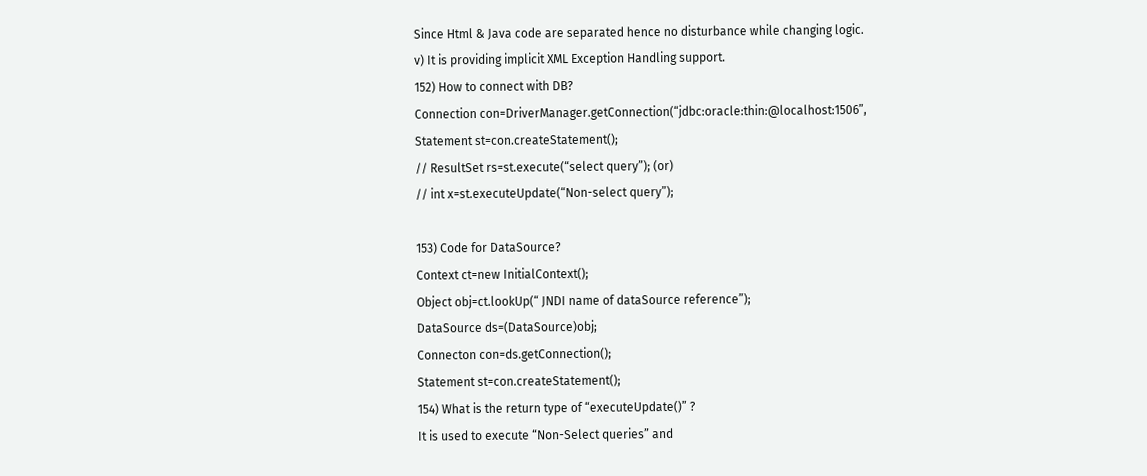Since Html & Java code are separated hence no disturbance while changing logic.
v) It is providing implicit XML Exception Handling support.
152) How to connect with DB?
Connection con=DriverManager.getConnection(“jdbc:oracle:thin:@localhost:1506”,
Statement st=con.createStatement();
// ResultSet rs=st.execute(“select query”); (or)
// int x=st.executeUpdate(“Non-select query”);

153) Code for DataSource?
Context ct=new InitialContext();
Object obj=ct.lookUp(“ JNDI name of dataSource reference”);
DataSource ds=(DataSource)obj;
Connecton con=ds.getConnection();
Statement st=con.createStatement();
154) What is the return type of “executeUpdate()” ?
It is used to execute “Non-Select queries” and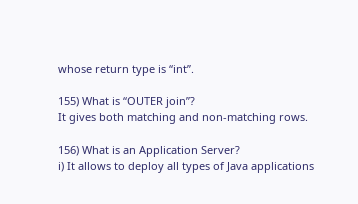whose return type is “int”.

155) What is “OUTER join”?
It gives both matching and non-matching rows.

156) What is an Application Server?
i) It allows to deploy all types of Java applications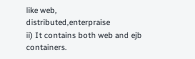like web, distributed,enterpraise
ii) It contains both web and ejb containers.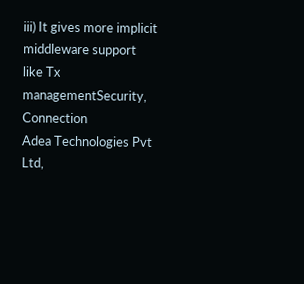iii) It gives more implicit middleware support like Tx managementSecurity, Connection
Adea Technologies Pvt Ltd,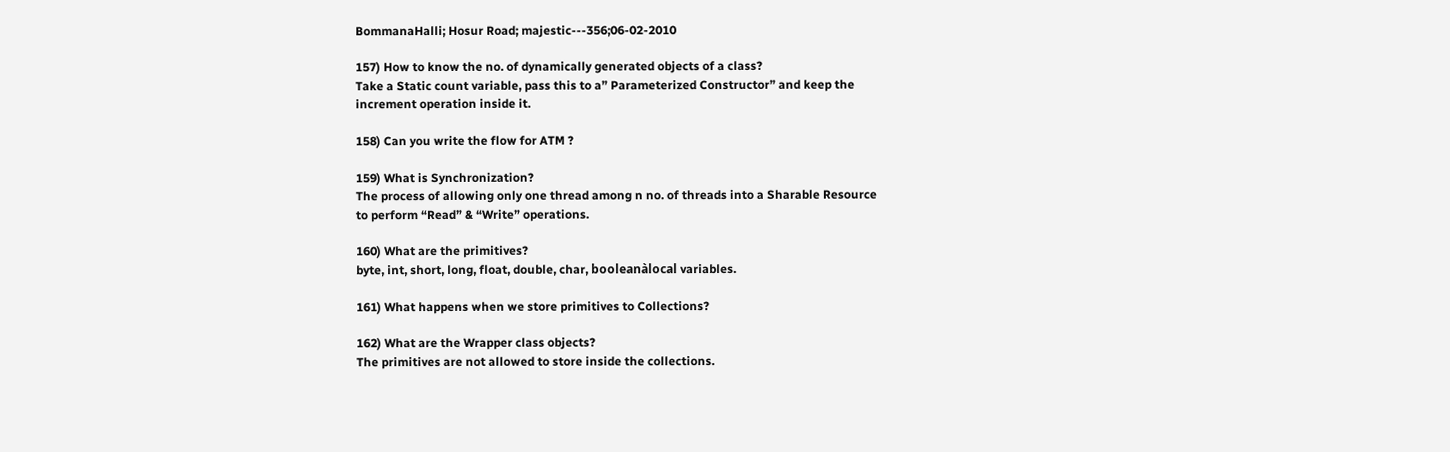BommanaHalli; Hosur Road; majestic---356;06-02-2010

157) How to know the no. of dynamically generated objects of a class?
Take a Static count variable, pass this to a” Parameterized Constructor” and keep the
increment operation inside it.

158) Can you write the flow for ATM ?

159) What is Synchronization?
The process of allowing only one thread among n no. of threads into a Sharable Resource
to perform “Read” & “Write” operations.

160) What are the primitives?
byte, int, short, long, float, double, char, booleanàlocal variables.

161) What happens when we store primitives to Collections?

162) What are the Wrapper class objects?
The primitives are not allowed to store inside the collections.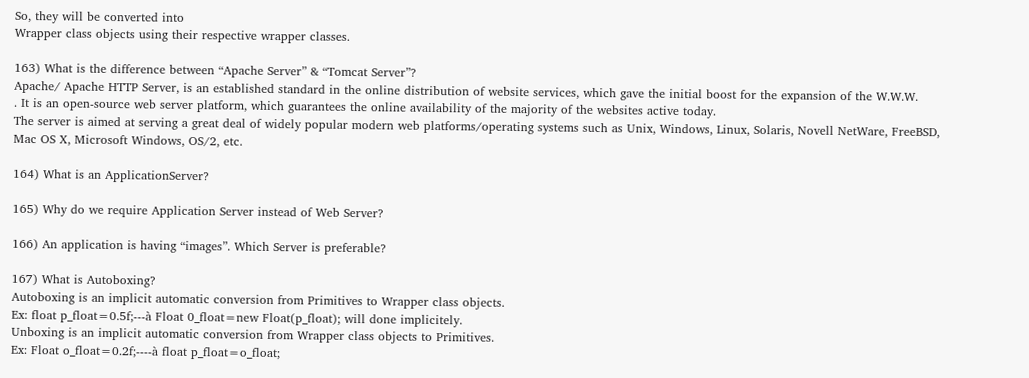So, they will be converted into
Wrapper class objects using their respective wrapper classes.

163) What is the difference between “Apache Server” & “Tomcat Server”?
Apache/ Apache HTTP Server, is an established standard in the online distribution of website services, which gave the initial boost for the expansion of the W.W.W.
. It is an open-source web server platform, which guarantees the online availability of the majority of the websites active today.
The server is aimed at serving a great deal of widely popular modern web platforms/operating systems such as Unix, Windows, Linux, Solaris, Novell NetWare, FreeBSD, Mac OS X, Microsoft Windows, OS/2, etc.

164) What is an ApplicationServer?

165) Why do we require Application Server instead of Web Server?

166) An application is having “images”. Which Server is preferable?

167) What is Autoboxing?
Autoboxing is an implicit automatic conversion from Primitives to Wrapper class objects.
Ex: float p_float=0.5f;---à Float 0_float=new Float(p_float); will done implicitely.
Unboxing is an implicit automatic conversion from Wrapper class objects to Primitives.
Ex: Float o_float=0.2f;----à float p_float=o_float;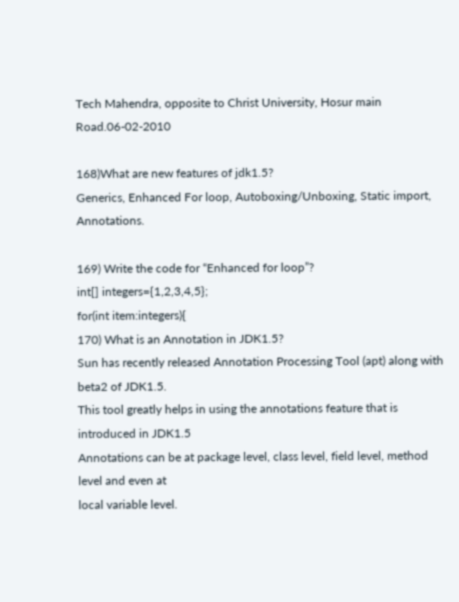Tech Mahendra, opposite to Christ University, Hosur main Road.06-02-2010

168)What are new features of jdk1.5?
Generics, Enhanced For loop, Autoboxing/Unboxing, Static import, Annotations.

169) Write the code for “Enhanced for loop”?
int[] integers={1,2,3,4,5};
for(int item:integers){
170) What is an Annotation in JDK1.5?
Sun has recently released Annotation Processing Tool (apt) along with beta2 of JDK1.5.
This tool greatly helps in using the annotations feature that is introduced in JDK1.5
Annotations can be at package level, class level, field level, method level and even at
local variable level.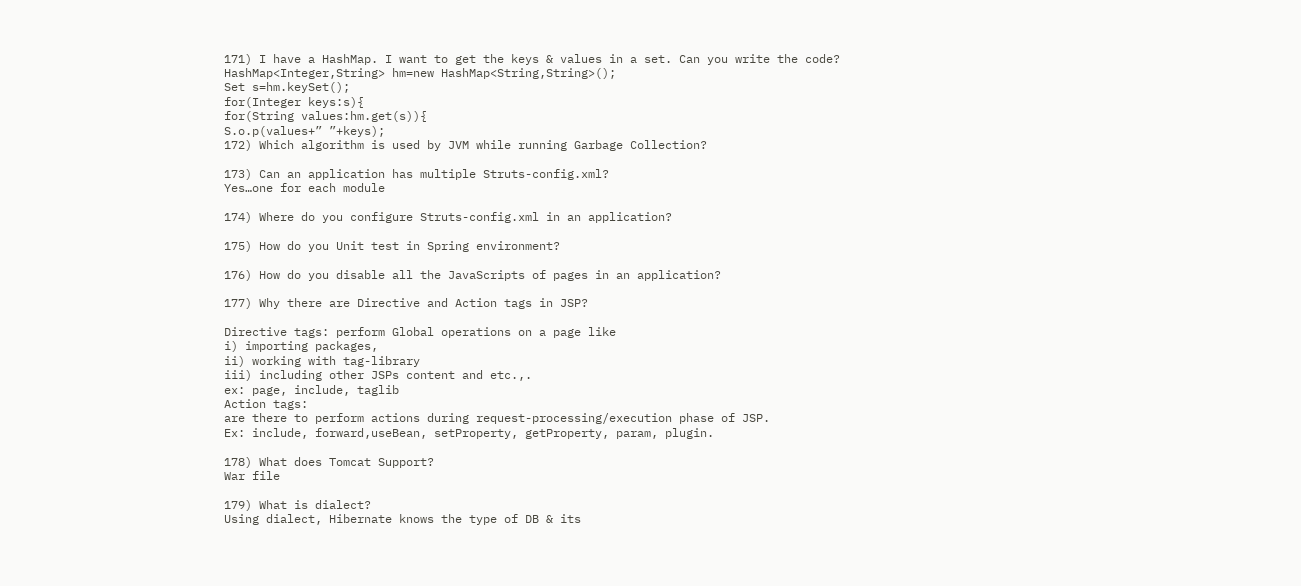171) I have a HashMap. I want to get the keys & values in a set. Can you write the code?
HashMap<Integer,String> hm=new HashMap<String,String>();
Set s=hm.keySet();
for(Integer keys:s){
for(String values:hm.get(s)){
S.o.p(values+” ”+keys);
172) Which algorithm is used by JVM while running Garbage Collection?

173) Can an application has multiple Struts-config.xml?
Yes…one for each module

174) Where do you configure Struts-config.xml in an application?

175) How do you Unit test in Spring environment?

176) How do you disable all the JavaScripts of pages in an application?

177) Why there are Directive and Action tags in JSP?

Directive tags: perform Global operations on a page like
i) importing packages,
ii) working with tag-library
iii) including other JSPs content and etc.,.
ex: page, include, taglib
Action tags:
are there to perform actions during request-processing/execution phase of JSP.
Ex: include, forward,useBean, setProperty, getProperty, param, plugin.

178) What does Tomcat Support?
War file

179) What is dialect?
Using dialect, Hibernate knows the type of DB & its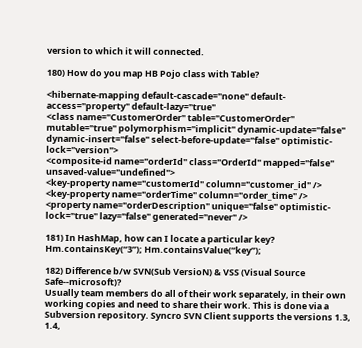version to which it will connected.

180) How do you map HB Pojo class with Table?

<hibernate-mapping default-cascade="none" default-access="property" default-lazy="true"
<class name="CustomerOrder" table="CustomerOrder" mutable="true" polymorphism="implicit" dynamic-update="false" dynamic-insert="false" select-before-update="false" optimistic-lock="version">
<composite-id name="orderId" class="OrderId" mapped="false" unsaved-value="undefined">
<key-property name="customerId" column="customer_id" />
<key-property name="orderTime" column="order_time" />
<property name="orderDescription" unique="false" optimistic-lock="true" lazy="false" generated="never" />

181) In HashMap, how can I locate a particular key?
Hm.containsKey(“3”); Hm.containsValue(“key”);

182) Difference b/w SVN(Sub VersioN) & VSS (Visual Source Safe--microsoft)?
Usually team members do all of their work separately, in their own working copies and need to share their work. This is done via a Subversion repository. Syncro SVN Client supports the versions 1.3, 1.4,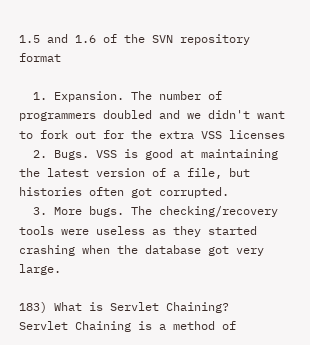1.5 and 1.6 of the SVN repository format

  1. Expansion. The number of programmers doubled and we didn't want to fork out for the extra VSS licenses
  2. Bugs. VSS is good at maintaining the latest version of a file, but histories often got corrupted.
  3. More bugs. The checking/recovery tools were useless as they started crashing when the database got very large.

183) What is Servlet Chaining?
Servlet Chaining is a method of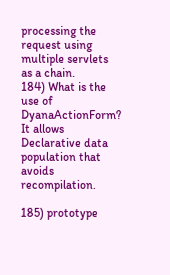processing the request using multiple servlets as a chain.
184) What is the use of DyanaActionForm?
It allows Declarative data population that avoids recompilation.

185) prototype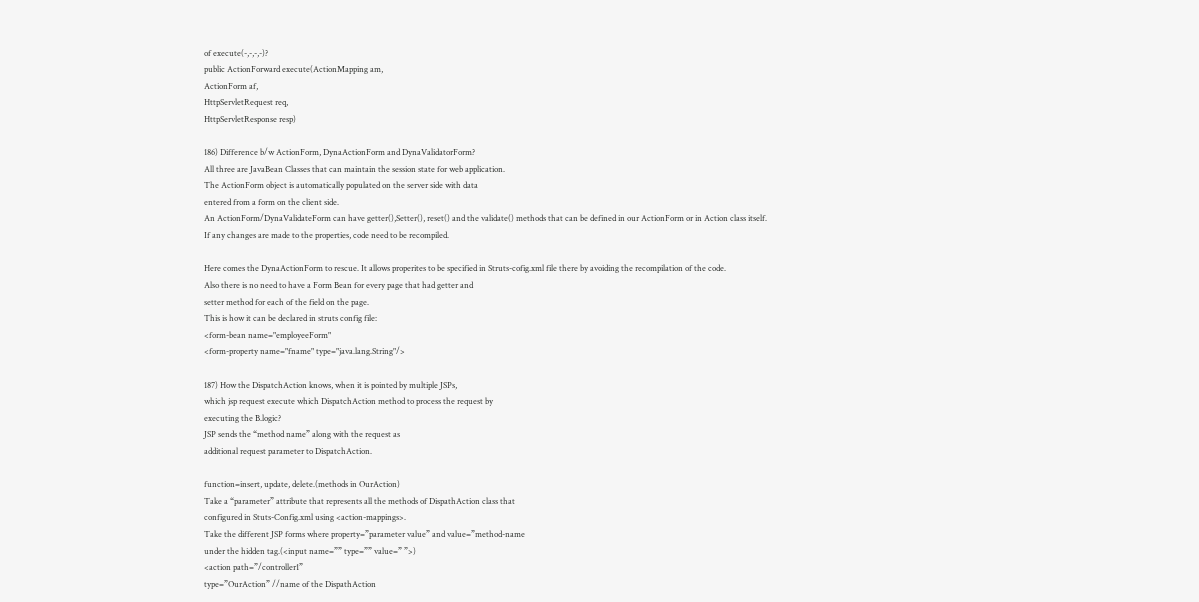of execute(-,-,-,-)?
public ActionForward execute(ActionMapping am,
ActionForm af,
HttpServletRequest req,
HttpServletResponse resp)

186) Difference b/w ActionForm, DynaActionForm and DynaValidatorForm?
All three are JavaBean Classes that can maintain the session state for web application.
The ActionForm object is automatically populated on the server side with data
entered from a form on the client side.
An ActionForm/DynaValidateForm can have getter(),Setter(), reset() and the validate() methods that can be defined in our ActionForm or in Action class itself.
If any changes are made to the properties, code need to be recompiled.

Here comes the DynaActionForm to rescue. It allows properites to be specified in Struts-cofig.xml file there by avoiding the recompilation of the code.
Also there is no need to have a Form Bean for every page that had getter and
setter method for each of the field on the page.
This is how it can be declared in struts config file:
<form-bean name="employeeForm"
<form-property name="fname" type="java.lang.String"/>

187) How the DispatchAction knows, when it is pointed by multiple JSPs,
which jsp request execute which DispatchAction method to process the request by
executing the B.logic?
JSP sends the “method name” along with the request as
additional request parameter to DispatchAction.

function=insert, update, delete.(methods in OurAction)
Take a “parameter” attribute that represents all the methods of DispathAction class that
configured in Stuts-Config.xml using <action-mappings>.
Take the different JSP forms where property=”parameter value” and value=”method-name
under the hidden tag.(<input name=”” type=”” value=” ”>)
<action path=”/controller1”
type=”OurAction” //name of the DispathAction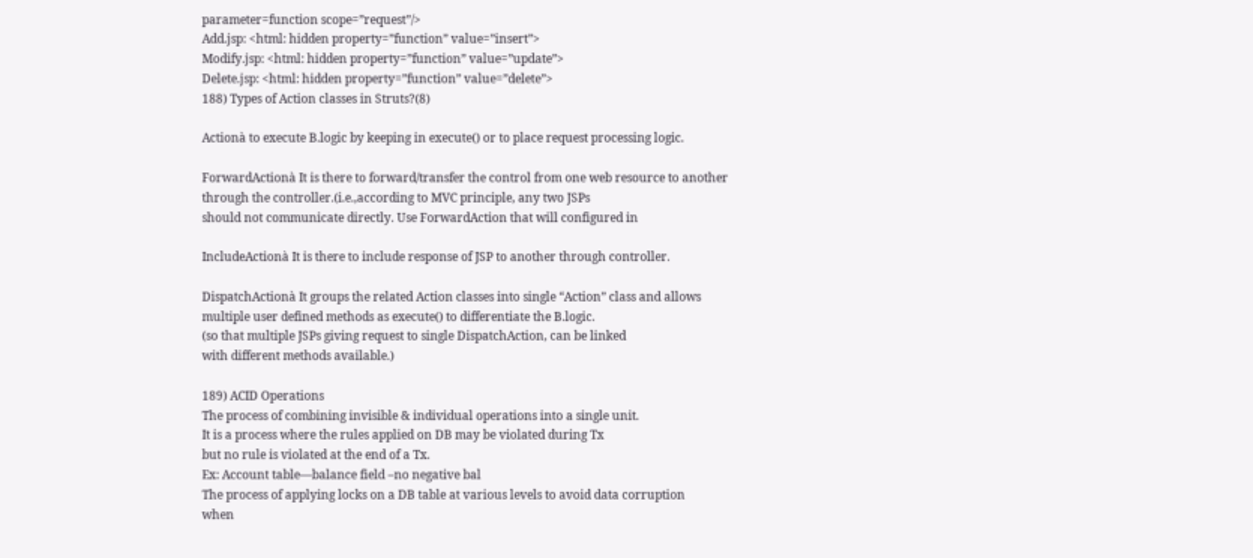parameter=function scope=”request”/>
Add.jsp: <html: hidden property=”function” value=”insert”>
Modify.jsp: <html: hidden property=”function” value=”update”>
Delete.jsp: <html: hidden property=”function” value=”delete”>
188) Types of Action classes in Struts?(8)

Actionà to execute B.logic by keeping in execute() or to place request processing logic.

ForwardActionà It is there to forward/transfer the control from one web resource to another
through the controller.(i.e.,according to MVC principle, any two JSPs
should not communicate directly. Use ForwardAction that will configured in

IncludeActionà It is there to include response of JSP to another through controller.

DispatchActionà It groups the related Action classes into single “Action” class and allows
multiple user defined methods as execute() to differentiate the B.logic.
(so that multiple JSPs giving request to single DispatchAction, can be linked
with different methods available.)

189) ACID Operations
The process of combining invisible & individual operations into a single unit.
It is a process where the rules applied on DB may be violated during Tx
but no rule is violated at the end of a Tx.
Ex: Account table—balance field –no negative bal
The process of applying locks on a DB table at various levels to avoid data corruption
when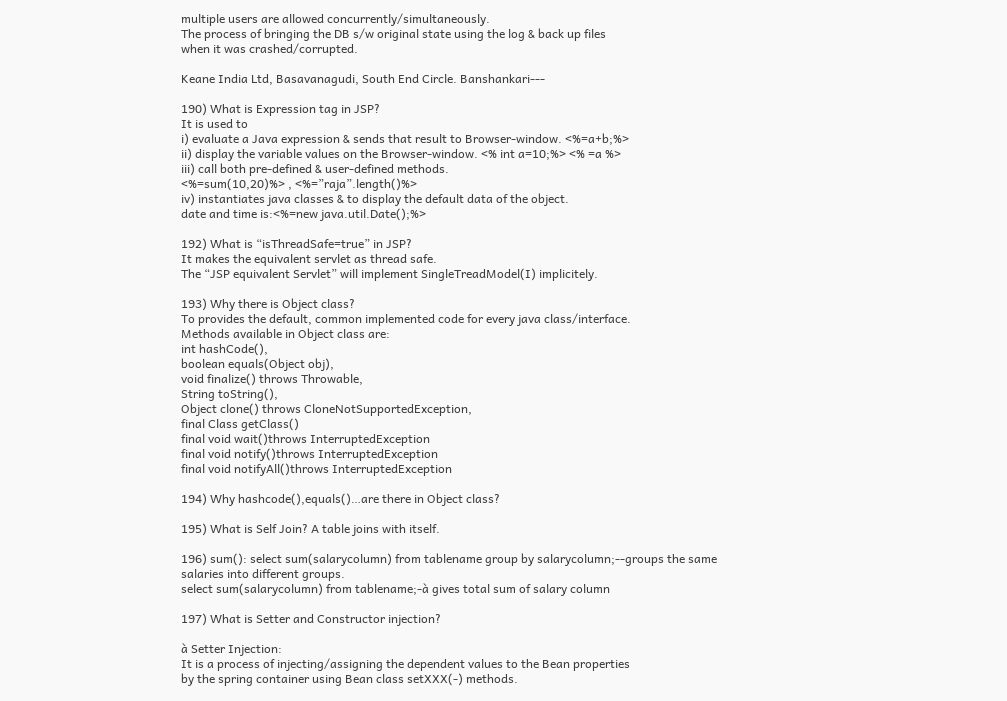multiple users are allowed concurrently/simultaneously.
The process of bringing the DB s/w original state using the log & back up files
when it was crashed/corrupted.

Keane India Ltd, Basavanagudi, South End Circle. Banshankari---

190) What is Expression tag in JSP?
It is used to
i) evaluate a Java expression & sends that result to Browser-window. <%=a+b;%>
ii) display the variable values on the Browser-window. <% int a=10;%> <% =a %>
iii) call both pre-defined & user-defined methods.
<%=sum(10,20)%> , <%=”raja”.length()%>
iv) instantiates java classes & to display the default data of the object.
date and time is:<%=new java.util.Date();%>

192) What is “isThreadSafe=true” in JSP?
It makes the equivalent servlet as thread safe.
The “JSP equivalent Servlet” will implement SingleTreadModel(I) implicitely.

193) Why there is Object class?
To provides the default, common implemented code for every java class/interface.
Methods available in Object class are:
int hashCode(),
boolean equals(Object obj),
void finalize() throws Throwable,
String toString(),
Object clone() throws CloneNotSupportedException,
final Class getClass()
final void wait()throws InterruptedException
final void notify()throws InterruptedException
final void notifyAll()throws InterruptedException

194) Why hashcode(),equals()…are there in Object class?

195) What is Self Join? A table joins with itself.

196) sum(): select sum(salarycolumn) from tablename group by salarycolumn;--groups the same
salaries into different groups.
select sum(salarycolumn) from tablename;-à gives total sum of salary column

197) What is Setter and Constructor injection?

à Setter Injection:
It is a process of injecting/assigning the dependent values to the Bean properties
by the spring container using Bean class setXXX(-) methods.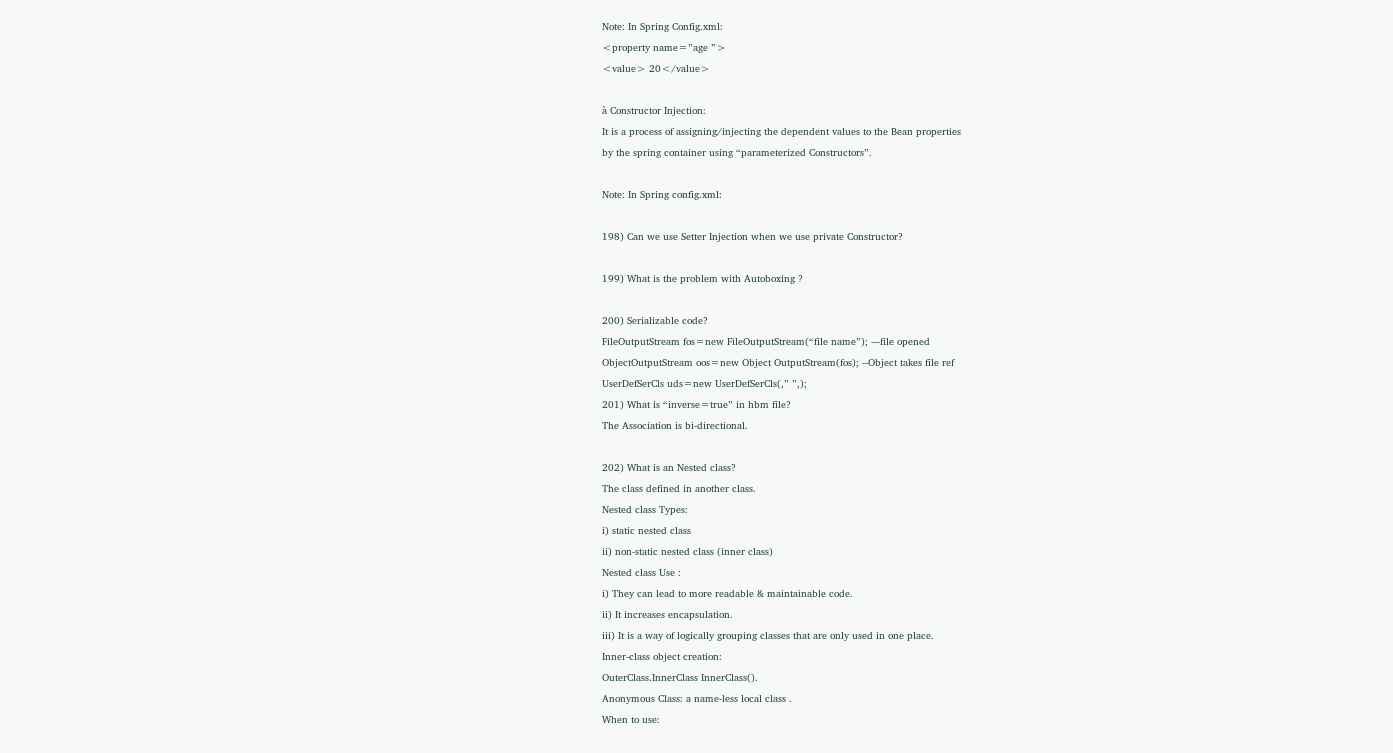Note: In Spring Config.xml:
<property name=”age ”>
<value> 20</value>

à Constructor Injection:
It is a process of assigning/injecting the dependent values to the Bean properties
by the spring container using “parameterized Constructors”.

Note: In Spring config.xml:

198) Can we use Setter Injection when we use private Constructor?

199) What is the problem with Autoboxing ?

200) Serializable code?
FileOutputStream fos=new FileOutputStream(“file name”); ---file opened
ObjectOutputStream oos=new Object OutputStream(fos); --Object takes file ref
UserDefSerCls uds=new UserDefSerCls(,” ”,);
201) What is “inverse=true” in hbm file?
The Association is bi-directional.

202) What is an Nested class?
The class defined in another class.
Nested class Types:
i) static nested class
ii) non-static nested class (inner class)
Nested class Use :
i) They can lead to more readable & maintainable code.
ii) It increases encapsulation.
iii) It is a way of logically grouping classes that are only used in one place.
Inner-class object creation:
OuterClass.InnerClass InnerClass().
Anonymous Class: a name-less local class .
When to use: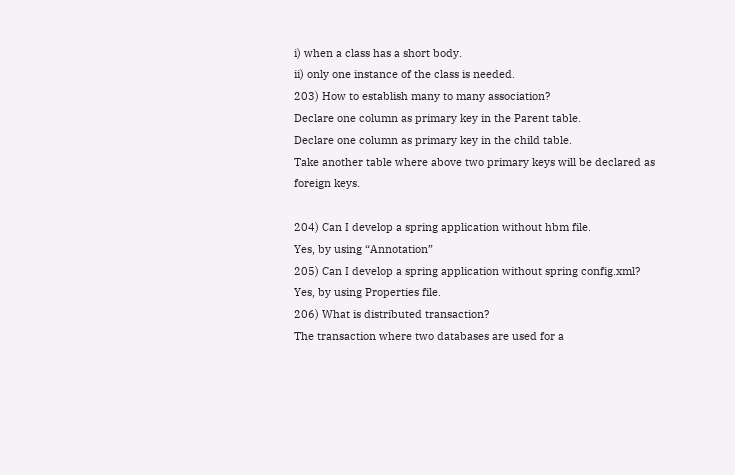i) when a class has a short body.
ii) only one instance of the class is needed.
203) How to establish many to many association?
Declare one column as primary key in the Parent table.
Declare one column as primary key in the child table.
Take another table where above two primary keys will be declared as foreign keys.

204) Can I develop a spring application without hbm file.
Yes, by using “Annotation”
205) Can I develop a spring application without spring config.xml?
Yes, by using Properties file.
206) What is distributed transaction?
The transaction where two databases are used for a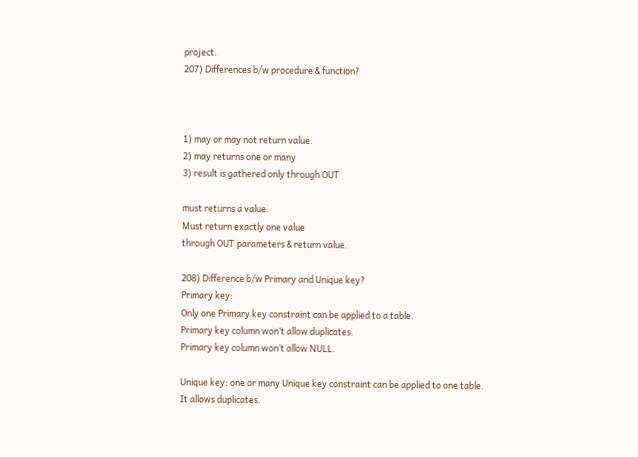project.
207) Differences b/w procedure & function?



1) may or may not return value.
2) may returns one or many
3) result is gathered only through OUT

must returns a value.
Must return exactly one value
through OUT parameters & return value.

208) Difference b/w Primary and Unique key?
Primary key:
Only one Primary key constraint can be applied to a table.
Primary key column won’t allow duplicates.
Primary key column won’t allow NULL.

Unique key: one or many Unique key constraint can be applied to one table.
It allows duplicates.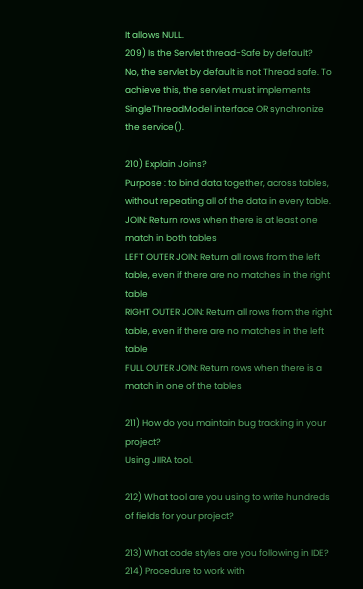It allows NULL.
209) Is the Servlet thread-Safe by default?
No, the servlet by default is not Thread safe. To achieve this, the servlet must implements
SingleThreadModel interface OR synchronize the service().

210) Explain Joins?
Purpose : to bind data together, across tables, without repeating all of the data in every table.
JOIN: Return rows when there is at least one match in both tables
LEFT OUTER JOIN: Return all rows from the left table, even if there are no matches in the right table
RIGHT OUTER JOIN: Return all rows from the right table, even if there are no matches in the left table
FULL OUTER JOIN: Return rows when there is a match in one of the tables

211) How do you maintain bug tracking in your project?
Using JIIRA tool.

212) What tool are you using to write hundreds of fields for your project?

213) What code styles are you following in IDE?
214) Procedure to work with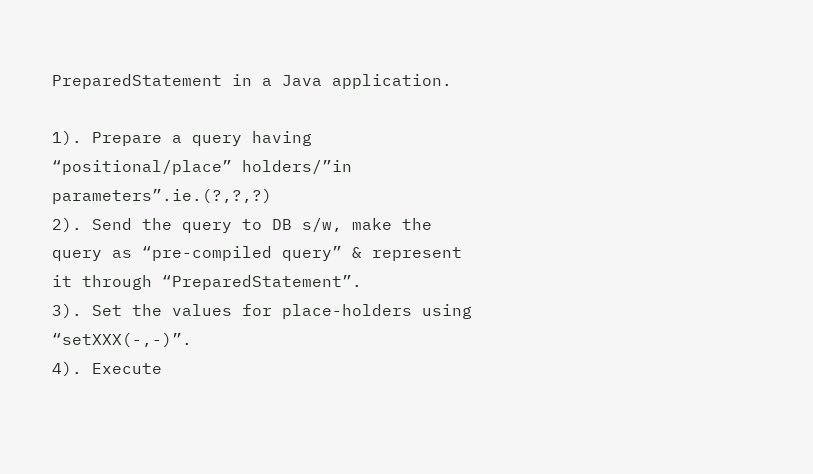PreparedStatement in a Java application.

1). Prepare a query having “positional/place” holders/”in parameters”.ie.(?,?,?)
2). Send the query to DB s/w, make the query as “pre-compiled query” & represent
it through “PreparedStatement”.
3). Set the values for place-holders using “setXXX(-,-)”.
4). Execute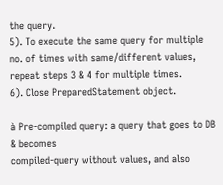the query.
5). To execute the same query for multiple no. of times with same/different values,
repeat steps 3 & 4 for multiple times.
6). Close PreparedStatement object.

à Pre-compiled query: a query that goes to DB & becomes
compiled-query without values, and also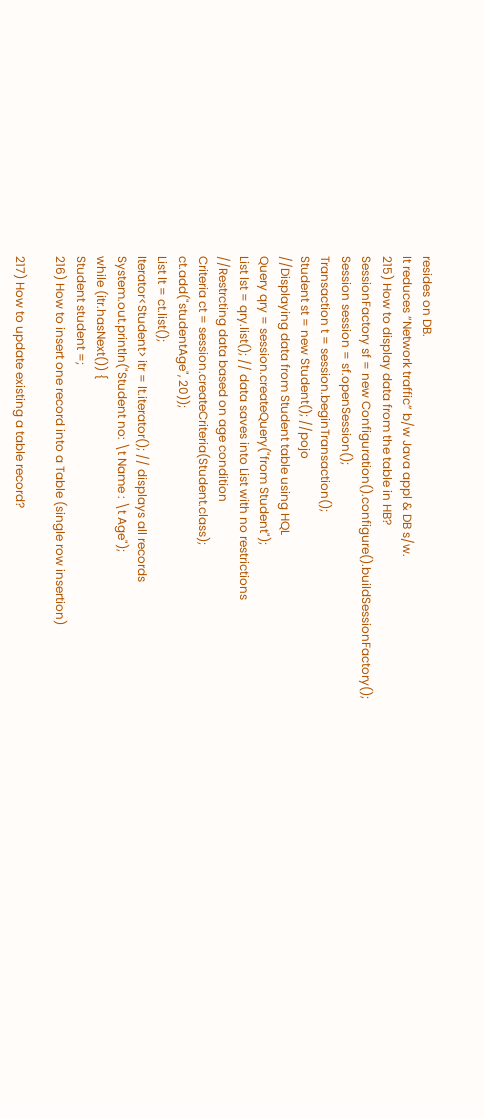resides on DB.
It reduces “Network traffic” b/w Java appl & DB s/w.
215) How to display data from the table in HB?
SessionFactory sf = new Configuration().configure().buildSessionFactory();
Session session = sf.openSession();
Transaction t = session.beginTransaction();
Student st = new Student(); //pojo
//Displaying data from Student table using HQL
Query qry = session.createQuery("from Student");
List lst = qry.list(); // data saves into List with no restrictions
//Restrcting data based on age condition
Criteria ct = session.createCriteria(Student.class);
ct.add("studentAge", 20));
List lt = ct.list();
Iterator<Student> itr = lt.iterator(); // displays all records
System.out.println("Student no: \t Name : \t Age");
while (itr.hasNext()) {
Student student =;
216) How to insert one record into a Table (single row insertion)

217) How to update existing a table record?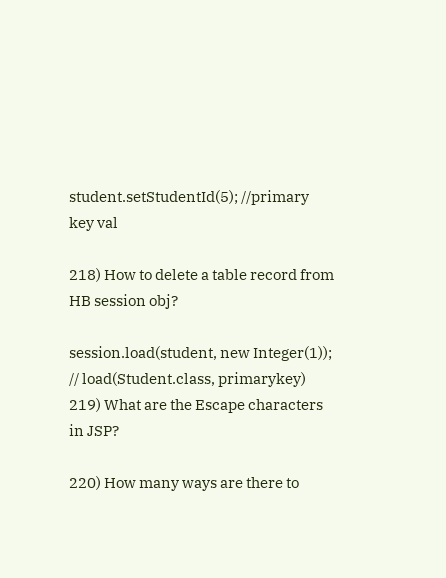student.setStudentId(5); //primary key val

218) How to delete a table record from HB session obj?

session.load(student, new Integer(1)); // load(Student.class, primarykey)
219) What are the Escape characters in JSP?

220) How many ways are there to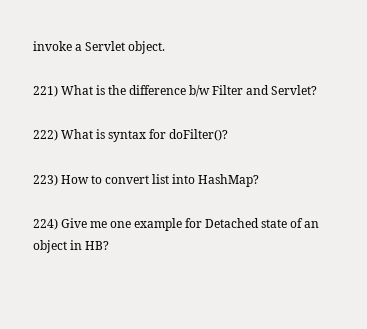invoke a Servlet object.

221) What is the difference b/w Filter and Servlet?

222) What is syntax for doFilter()?

223) How to convert list into HashMap?

224) Give me one example for Detached state of an object in HB?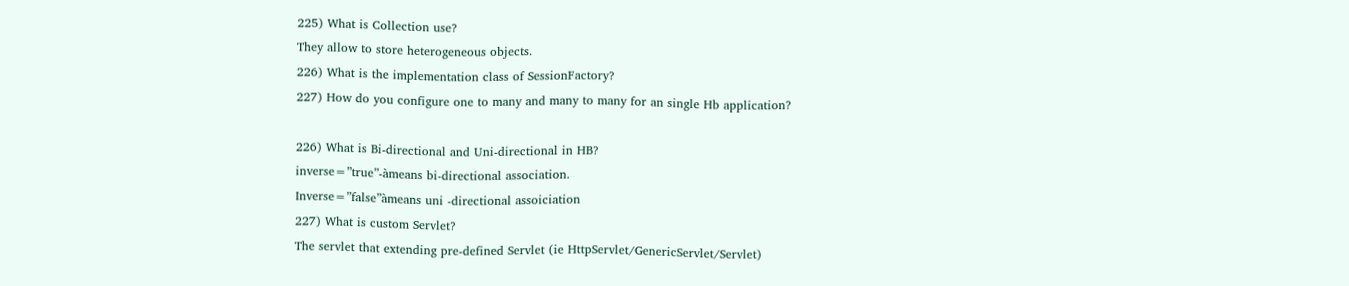225) What is Collection use?
They allow to store heterogeneous objects.
226) What is the implementation class of SessionFactory?
227) How do you configure one to many and many to many for an single Hb application?

226) What is Bi-directional and Uni-directional in HB?
inverse=”true”-àmeans bi-directional association.
Inverse=”false”àmeans uni -directional assoiciation
227) What is custom Servlet?
The servlet that extending pre-defined Servlet (ie HttpServlet/GenericServlet/Servlet)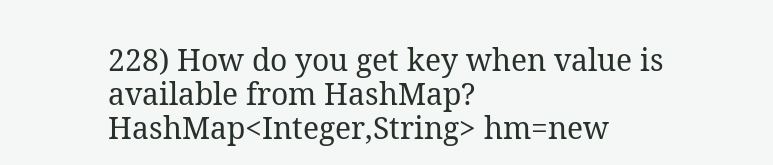228) How do you get key when value is available from HashMap?
HashMap<Integer,String> hm=new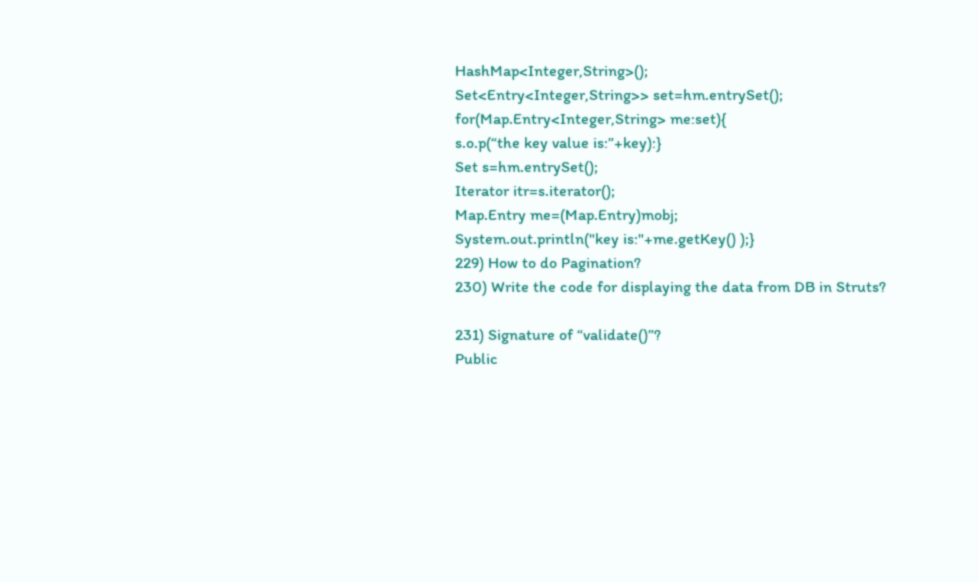HashMap<Integer,String>();
Set<Entry<Integer,String>> set=hm.entrySet();
for(Map.Entry<Integer,String> me:set){
s.o.p(“the key value is:”+key):}
Set s=hm.entrySet();
Iterator itr=s.iterator();
Map.Entry me=(Map.Entry)mobj;
System.out.println("key is:"+me.getKey() );}
229) How to do Pagination?
230) Write the code for displaying the data from DB in Struts?

231) Signature of “validate()”?
Public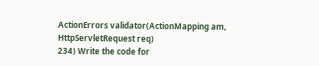ActionErrors validator(ActionMapping am, HttpServletRequest req)
234) Write the code for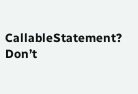CallableStatement?
Don’t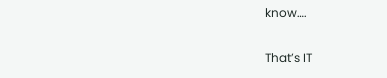know….

That’s IT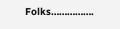Folks…………….